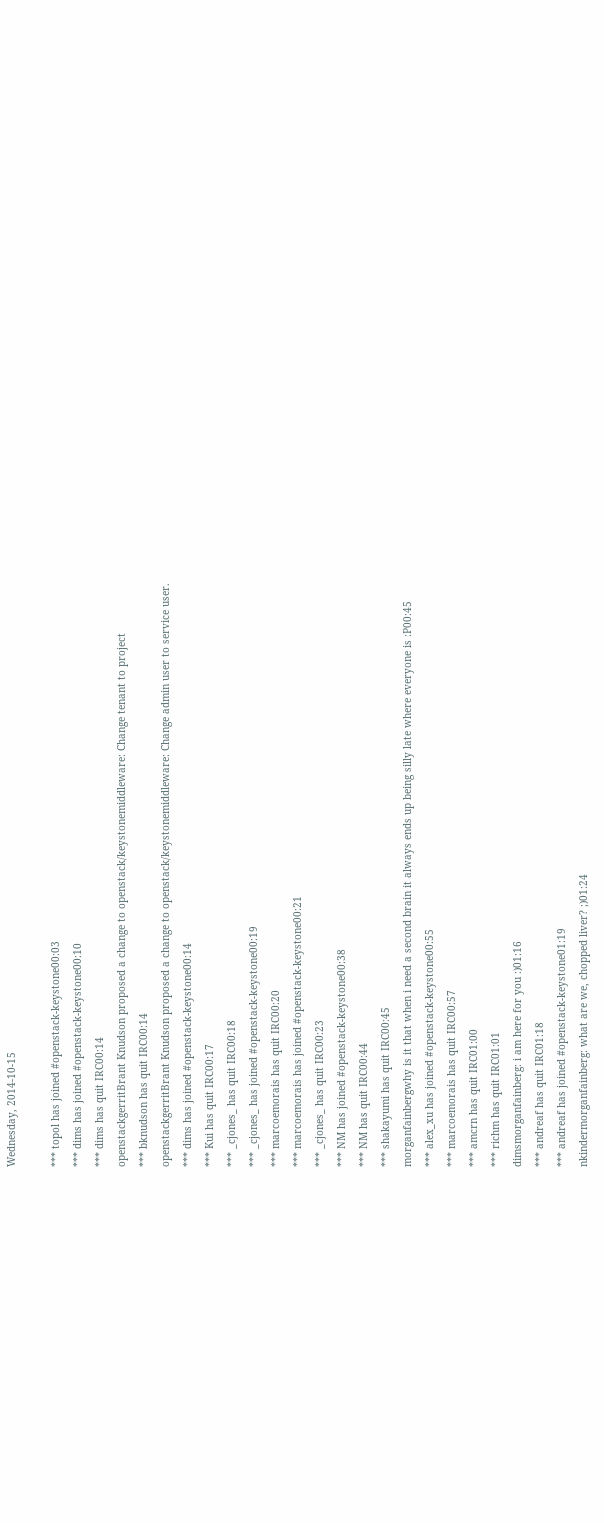Wednesday, 2014-10-15

*** topol has joined #openstack-keystone00:03
*** dims has joined #openstack-keystone00:10
*** dims has quit IRC00:14
openstackgerritBrant Knudson proposed a change to openstack/keystonemiddleware: Change tenant to project
*** bknudson has quit IRC00:14
openstackgerritBrant Knudson proposed a change to openstack/keystonemiddleware: Change admin user to service user.
*** dims has joined #openstack-keystone00:14
*** Kui has quit IRC00:17
*** _cjones_ has quit IRC00:18
*** _cjones_ has joined #openstack-keystone00:19
*** marcoemorais has quit IRC00:20
*** marcoemorais has joined #openstack-keystone00:21
*** _cjones_ has quit IRC00:23
*** NM has joined #openstack-keystone00:38
*** NM has quit IRC00:44
*** shakayumi has quit IRC00:45
morganfainbergwhy is it that when i need a second brain it always ends up being silly late where everyone is :P00:45
*** alex_xu has joined #openstack-keystone00:55
*** marcoemorais has quit IRC00:57
*** amcrn has quit IRC01:00
*** richm has quit IRC01:01
dimsmorganfainberg: i am here for you :)01:16
*** andreaf has quit IRC01:18
*** andreaf has joined #openstack-keystone01:19
nkindermorganfainberg: what are we, chopped liver? ;)01:24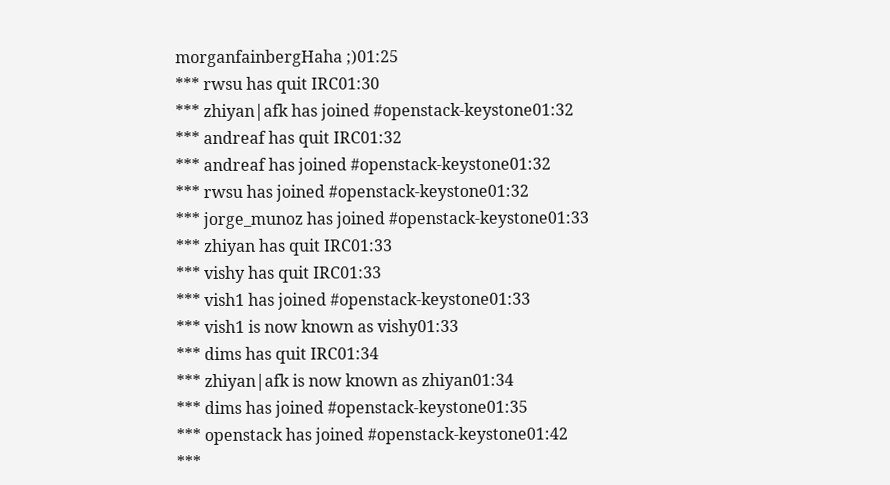morganfainbergHaha ;)01:25
*** rwsu has quit IRC01:30
*** zhiyan|afk has joined #openstack-keystone01:32
*** andreaf has quit IRC01:32
*** andreaf has joined #openstack-keystone01:32
*** rwsu has joined #openstack-keystone01:32
*** jorge_munoz has joined #openstack-keystone01:33
*** zhiyan has quit IRC01:33
*** vishy has quit IRC01:33
*** vish1 has joined #openstack-keystone01:33
*** vish1 is now known as vishy01:33
*** dims has quit IRC01:34
*** zhiyan|afk is now known as zhiyan01:34
*** dims has joined #openstack-keystone01:35
*** openstack has joined #openstack-keystone01:42
***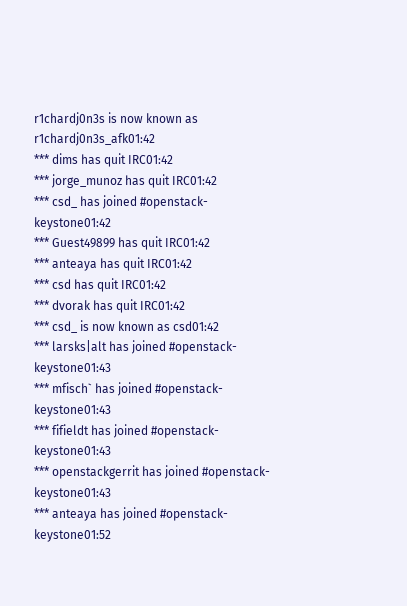r1chardj0n3s is now known as r1chardj0n3s_afk01:42
*** dims has quit IRC01:42
*** jorge_munoz has quit IRC01:42
*** csd_ has joined #openstack-keystone01:42
*** Guest49899 has quit IRC01:42
*** anteaya has quit IRC01:42
*** csd has quit IRC01:42
*** dvorak has quit IRC01:42
*** csd_ is now known as csd01:42
*** larsks|alt has joined #openstack-keystone01:43
*** mfisch` has joined #openstack-keystone01:43
*** fifieldt has joined #openstack-keystone01:43
*** openstackgerrit has joined #openstack-keystone01:43
*** anteaya has joined #openstack-keystone01:52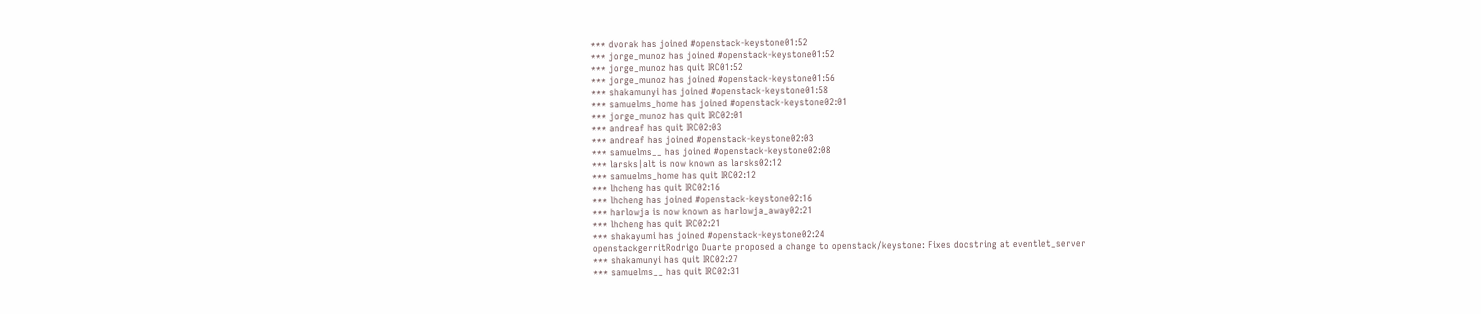*** dvorak has joined #openstack-keystone01:52
*** jorge_munoz has joined #openstack-keystone01:52
*** jorge_munoz has quit IRC01:52
*** jorge_munoz has joined #openstack-keystone01:56
*** shakamunyi has joined #openstack-keystone01:58
*** samuelms_home has joined #openstack-keystone02:01
*** jorge_munoz has quit IRC02:01
*** andreaf has quit IRC02:03
*** andreaf has joined #openstack-keystone02:03
*** samuelms__ has joined #openstack-keystone02:08
*** larsks|alt is now known as larsks02:12
*** samuelms_home has quit IRC02:12
*** lhcheng has quit IRC02:16
*** lhcheng has joined #openstack-keystone02:16
*** harlowja is now known as harlowja_away02:21
*** lhcheng has quit IRC02:21
*** shakayumi has joined #openstack-keystone02:24
openstackgerritRodrigo Duarte proposed a change to openstack/keystone: Fixes docstring at eventlet_server
*** shakamunyi has quit IRC02:27
*** samuelms__ has quit IRC02:31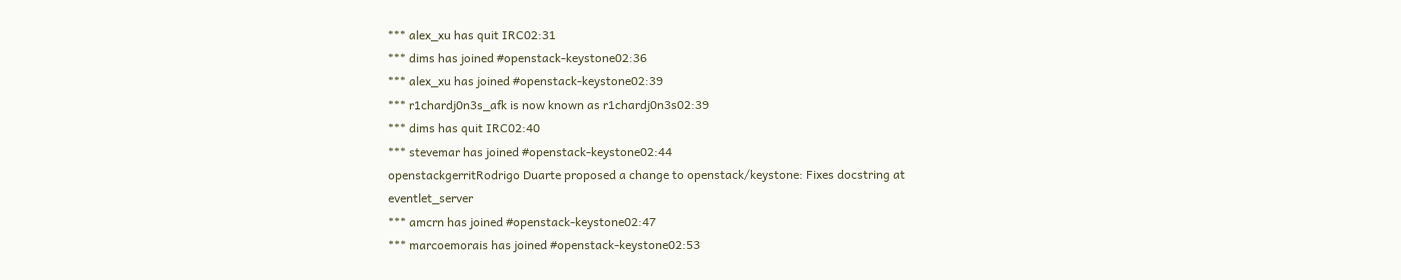*** alex_xu has quit IRC02:31
*** dims has joined #openstack-keystone02:36
*** alex_xu has joined #openstack-keystone02:39
*** r1chardj0n3s_afk is now known as r1chardj0n3s02:39
*** dims has quit IRC02:40
*** stevemar has joined #openstack-keystone02:44
openstackgerritRodrigo Duarte proposed a change to openstack/keystone: Fixes docstring at eventlet_server
*** amcrn has joined #openstack-keystone02:47
*** marcoemorais has joined #openstack-keystone02:53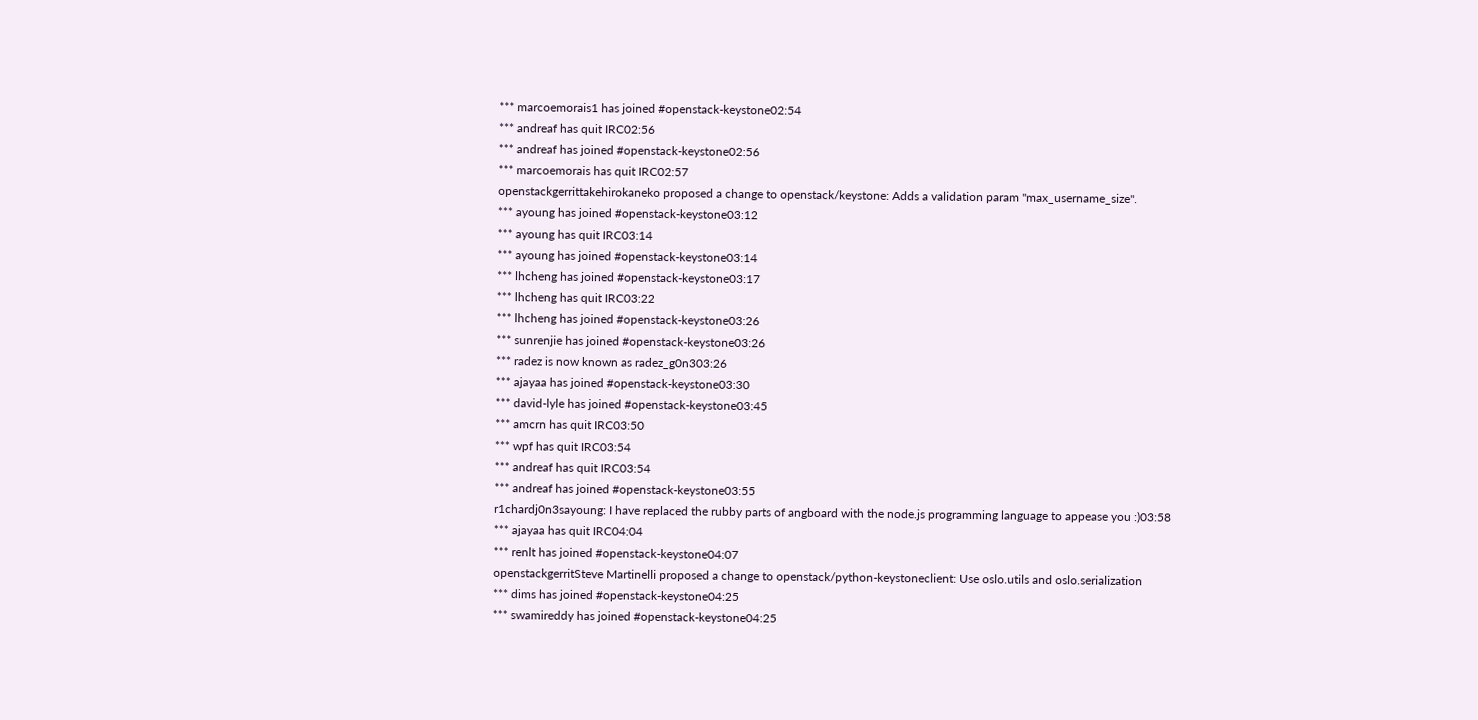*** marcoemorais1 has joined #openstack-keystone02:54
*** andreaf has quit IRC02:56
*** andreaf has joined #openstack-keystone02:56
*** marcoemorais has quit IRC02:57
openstackgerrittakehirokaneko proposed a change to openstack/keystone: Adds a validation param "max_username_size".
*** ayoung has joined #openstack-keystone03:12
*** ayoung has quit IRC03:14
*** ayoung has joined #openstack-keystone03:14
*** lhcheng has joined #openstack-keystone03:17
*** lhcheng has quit IRC03:22
*** lhcheng has joined #openstack-keystone03:26
*** sunrenjie has joined #openstack-keystone03:26
*** radez is now known as radez_g0n303:26
*** ajayaa has joined #openstack-keystone03:30
*** david-lyle has joined #openstack-keystone03:45
*** amcrn has quit IRC03:50
*** wpf has quit IRC03:54
*** andreaf has quit IRC03:54
*** andreaf has joined #openstack-keystone03:55
r1chardj0n3sayoung: I have replaced the rubby parts of angboard with the node.js programming language to appease you :)03:58
*** ajayaa has quit IRC04:04
*** renlt has joined #openstack-keystone04:07
openstackgerritSteve Martinelli proposed a change to openstack/python-keystoneclient: Use oslo.utils and oslo.serialization
*** dims has joined #openstack-keystone04:25
*** swamireddy has joined #openstack-keystone04:25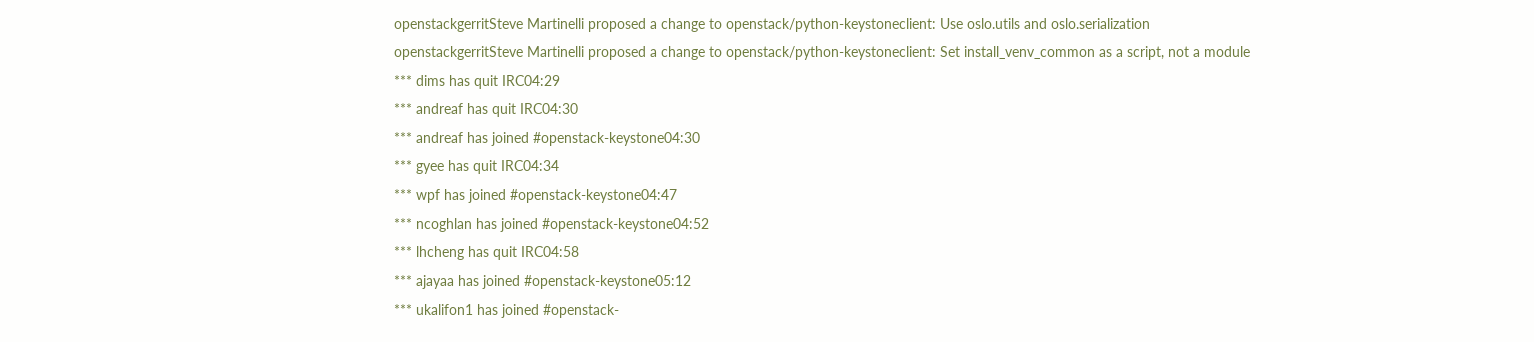openstackgerritSteve Martinelli proposed a change to openstack/python-keystoneclient: Use oslo.utils and oslo.serialization
openstackgerritSteve Martinelli proposed a change to openstack/python-keystoneclient: Set install_venv_common as a script, not a module
*** dims has quit IRC04:29
*** andreaf has quit IRC04:30
*** andreaf has joined #openstack-keystone04:30
*** gyee has quit IRC04:34
*** wpf has joined #openstack-keystone04:47
*** ncoghlan has joined #openstack-keystone04:52
*** lhcheng has quit IRC04:58
*** ajayaa has joined #openstack-keystone05:12
*** ukalifon1 has joined #openstack-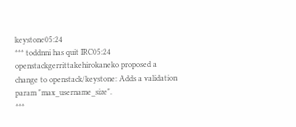keystone05:24
*** toddnni has quit IRC05:24
openstackgerrittakehirokaneko proposed a change to openstack/keystone: Adds a validation param "max_username_size".
***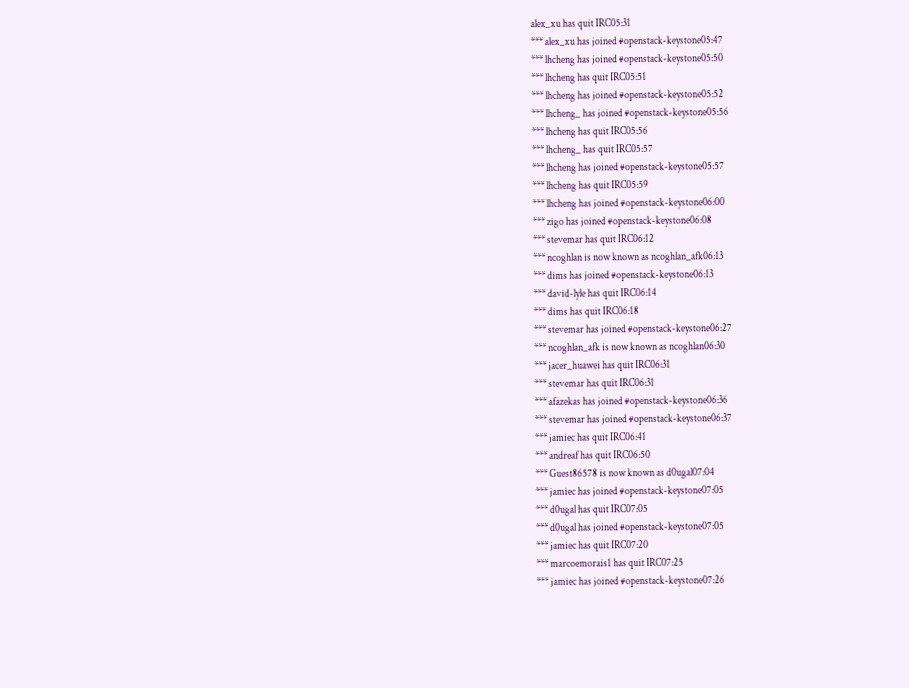alex_xu has quit IRC05:31
*** alex_xu has joined #openstack-keystone05:47
*** lhcheng has joined #openstack-keystone05:50
*** lhcheng has quit IRC05:51
*** lhcheng has joined #openstack-keystone05:52
*** lhcheng_ has joined #openstack-keystone05:56
*** lhcheng has quit IRC05:56
*** lhcheng_ has quit IRC05:57
*** lhcheng has joined #openstack-keystone05:57
*** lhcheng has quit IRC05:59
*** lhcheng has joined #openstack-keystone06:00
*** zigo has joined #openstack-keystone06:08
*** stevemar has quit IRC06:12
*** ncoghlan is now known as ncoghlan_afk06:13
*** dims has joined #openstack-keystone06:13
*** david-lyle has quit IRC06:14
*** dims has quit IRC06:18
*** stevemar has joined #openstack-keystone06:27
*** ncoghlan_afk is now known as ncoghlan06:30
*** jacer_huawei has quit IRC06:31
*** stevemar has quit IRC06:31
*** afazekas has joined #openstack-keystone06:36
*** stevemar has joined #openstack-keystone06:37
*** jamiec has quit IRC06:41
*** andreaf has quit IRC06:50
*** Guest86578 is now known as d0ugal07:04
*** jamiec has joined #openstack-keystone07:05
*** d0ugal has quit IRC07:05
*** d0ugal has joined #openstack-keystone07:05
*** jamiec has quit IRC07:20
*** marcoemorais1 has quit IRC07:25
*** jamiec has joined #openstack-keystone07:26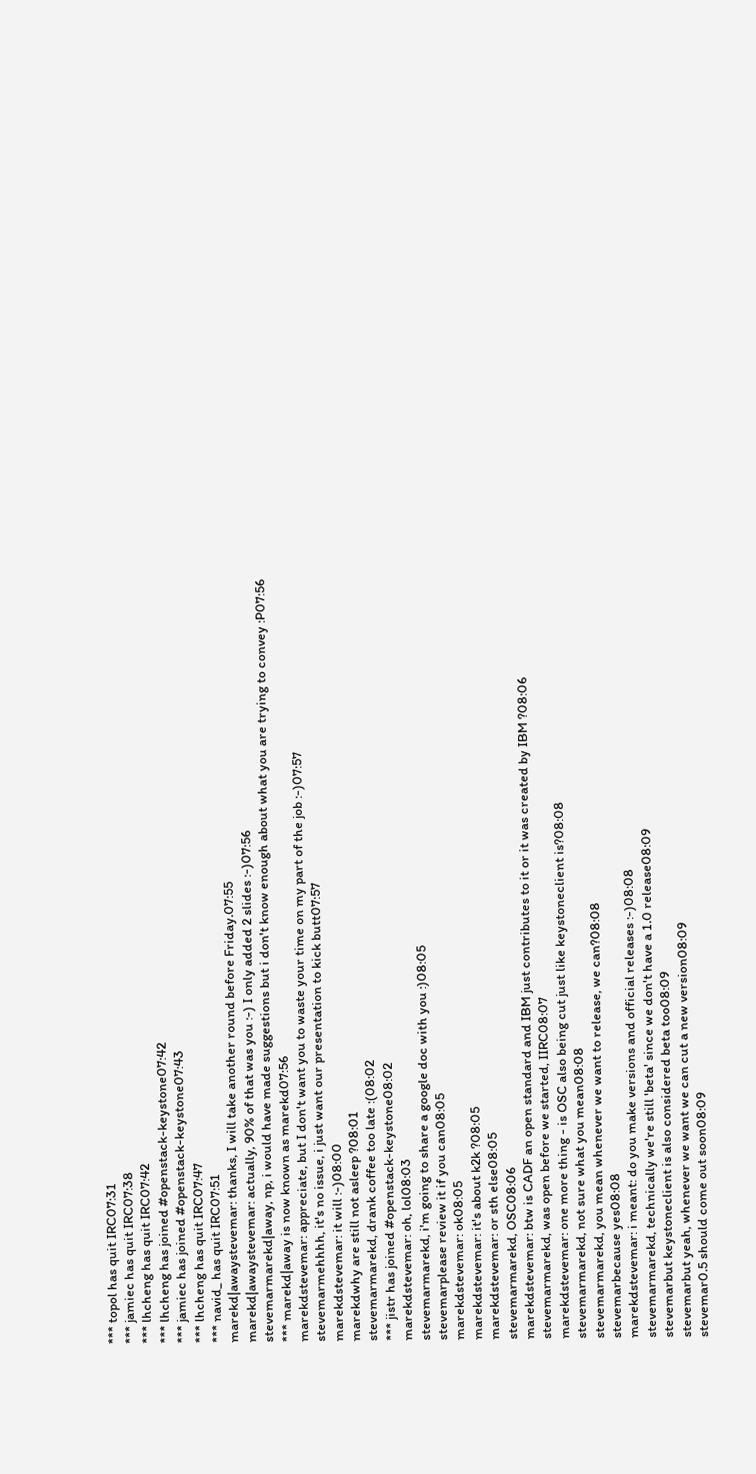*** topol has quit IRC07:31
*** jamiec has quit IRC07:38
*** lhcheng has quit IRC07:42
*** lhcheng has joined #openstack-keystone07:42
*** jamiec has joined #openstack-keystone07:43
*** lhcheng has quit IRC07:47
*** navid_ has quit IRC07:51
marekd|awaystevemar: thanks, I will take another round before Friday.07:55
marekd|awaystevemar: actually, 90% of that was you :-) I only added 2 slides :-)07:56
stevemarmarekd|away, np, i would have made suggestions but i don't know enough about what you are trying to convey :P07:56
*** marekd|away is now known as marekd07:56
marekdstevemar: appreciate, but I don't want you to waste your time on my part of the job :-)07:57
stevemarmehhhh, it's no issue, i just want our presentation to kick butt07:57
marekdstevemar: it will :-)08:00
marekdwhy are still not asleep ?08:01
stevemarmarekd, drank coffee too late :(08:02
*** jistr has joined #openstack-keystone08:02
marekdstevemar: oh, lol08:03
stevemarmarekd, i'm going to share a google doc with you :)08:05
stevemarplease review it if you can08:05
marekdstevemar: ok08:05
marekdstevemar: it's about k2k ?08:05
marekdstevemar: or sth else08:05
stevemarmarekd, OSC08:06
marekdstevemar: btw is CADF an open standard and IBM just contributes to it or it was created by IBM ?08:06
stevemarmarekd, was open before we started, IIRC08:07
marekdstevemar: one more thing - is OSC also being cut just like keystoneclient is?08:08
stevemarmarekd, not sure what you mean08:08
stevemarmarekd, you mean whenever we want to release, we can?08:08
stevemarbecause yes08:08
marekdstevemar: i meant: do you make versions and official releases :-)08:08
stevemarmarekd, technically we're still 'beta' since we don't have a 1.0 release08:09
stevemarbut keystoneclient is also considered beta too08:09
stevemarbut yeah, whenever we want we can cut a new version08:09
stevemar0.5 should come out soon08:09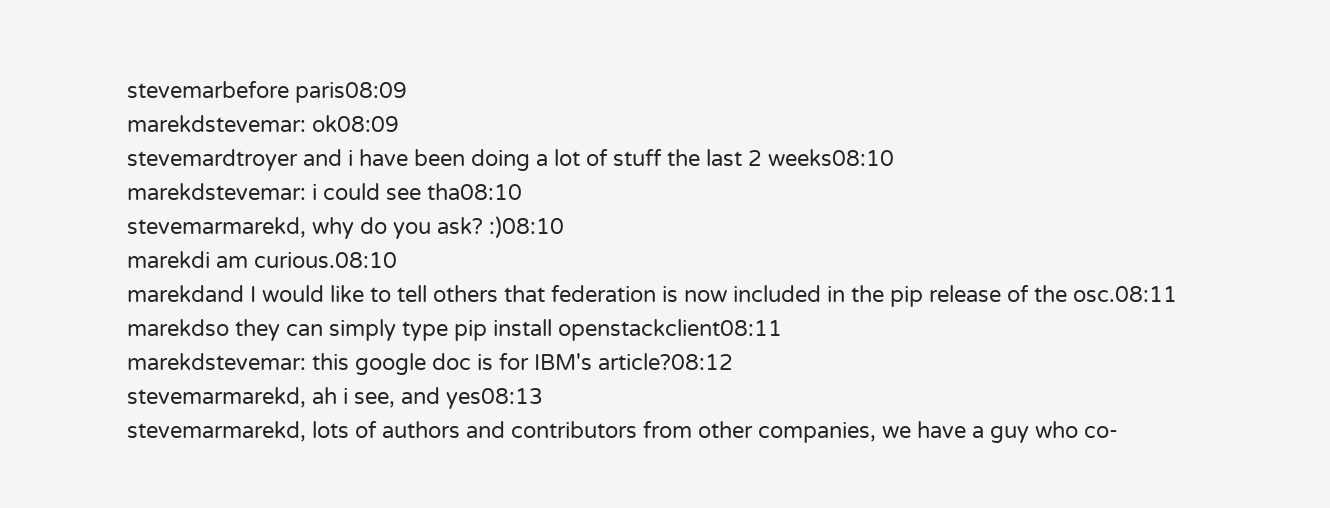stevemarbefore paris08:09
marekdstevemar: ok08:09
stevemardtroyer and i have been doing a lot of stuff the last 2 weeks08:10
marekdstevemar: i could see tha08:10
stevemarmarekd, why do you ask? :)08:10
marekdi am curious.08:10
marekdand I would like to tell others that federation is now included in the pip release of the osc.08:11
marekdso they can simply type pip install openstackclient08:11
marekdstevemar: this google doc is for IBM's article?08:12
stevemarmarekd, ah i see, and yes08:13
stevemarmarekd, lots of authors and contributors from other companies, we have a guy who co-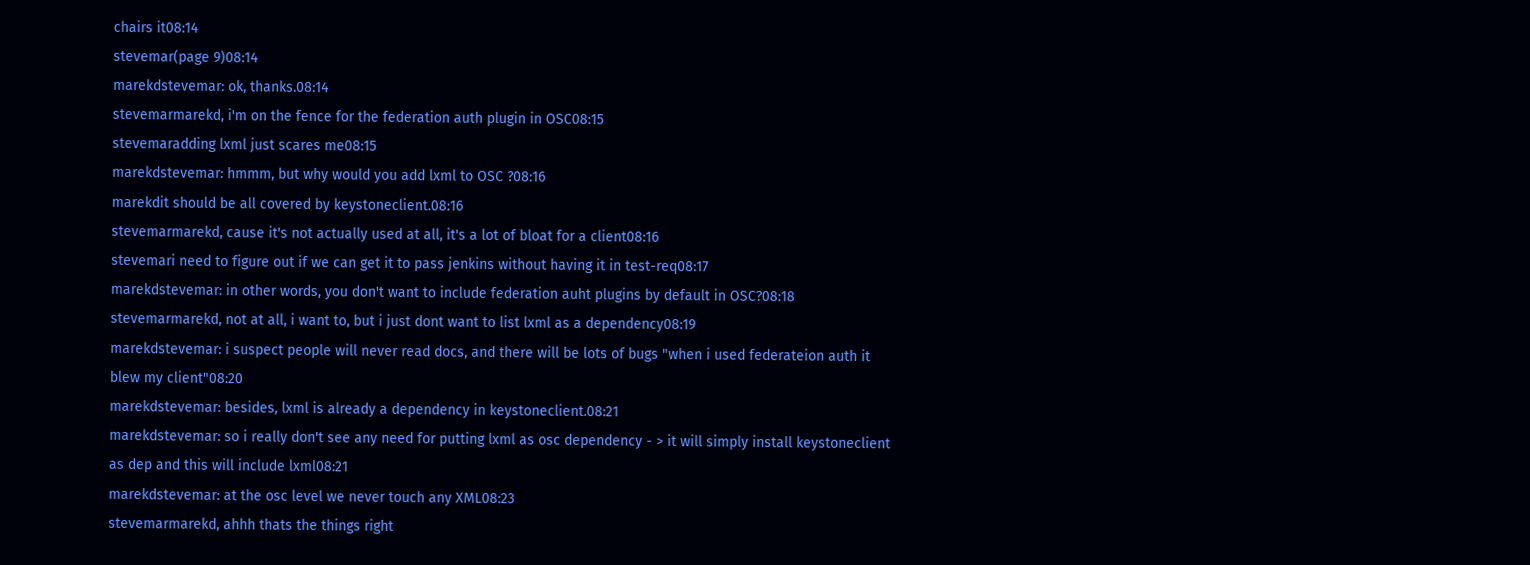chairs it08:14
stevemar(page 9)08:14
marekdstevemar: ok, thanks.08:14
stevemarmarekd, i'm on the fence for the federation auth plugin in OSC08:15
stevemaradding lxml just scares me08:15
marekdstevemar: hmmm, but why would you add lxml to OSC ?08:16
marekdit should be all covered by keystoneclient.08:16
stevemarmarekd, cause it's not actually used at all, it's a lot of bloat for a client08:16
stevemari need to figure out if we can get it to pass jenkins without having it in test-req08:17
marekdstevemar: in other words, you don't want to include federation auht plugins by default in OSC?08:18
stevemarmarekd, not at all, i want to, but i just dont want to list lxml as a dependency08:19
marekdstevemar: i suspect people will never read docs, and there will be lots of bugs "when i used federateion auth it blew my client"08:20
marekdstevemar: besides, lxml is already a dependency in keystoneclient.08:21
marekdstevemar: so i really don't see any need for putting lxml as osc dependency - > it will simply install keystoneclient as dep and this will include lxml08:21
marekdstevemar: at the osc level we never touch any XML08:23
stevemarmarekd, ahhh thats the things right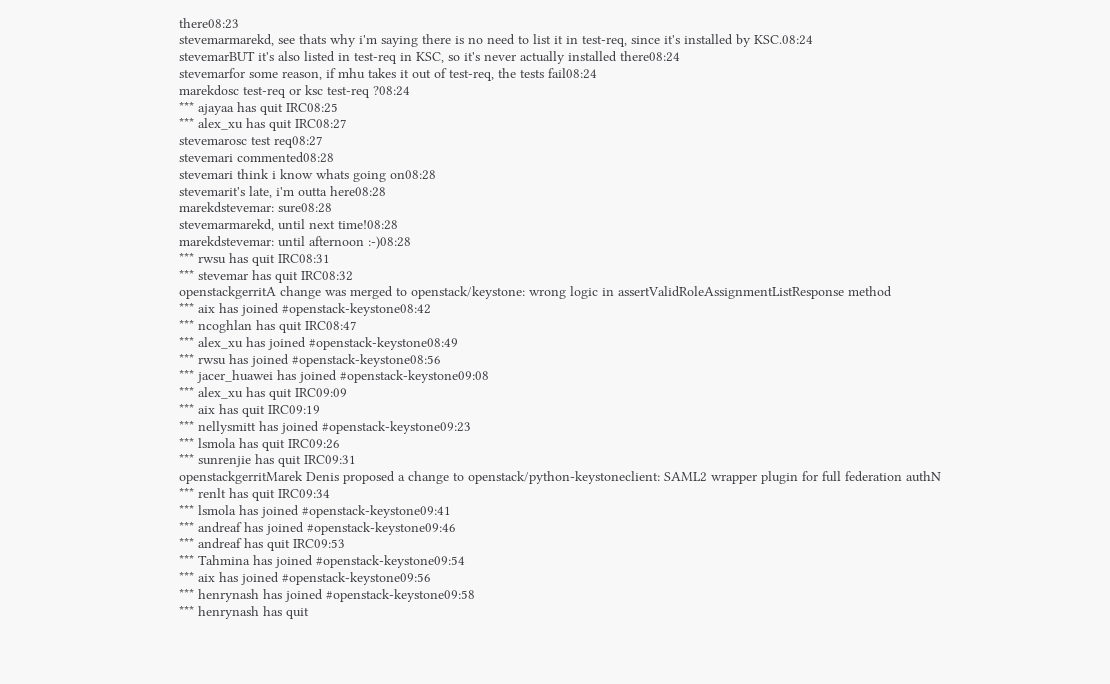there08:23
stevemarmarekd, see thats why i'm saying there is no need to list it in test-req, since it's installed by KSC.08:24
stevemarBUT it's also listed in test-req in KSC, so it's never actually installed there08:24
stevemarfor some reason, if mhu takes it out of test-req, the tests fail08:24
marekdosc test-req or ksc test-req ?08:24
*** ajayaa has quit IRC08:25
*** alex_xu has quit IRC08:27
stevemarosc test req08:27
stevemari commented08:28
stevemari think i know whats going on08:28
stevemarit's late, i'm outta here08:28
marekdstevemar: sure08:28
stevemarmarekd, until next time!08:28
marekdstevemar: until afternoon :-)08:28
*** rwsu has quit IRC08:31
*** stevemar has quit IRC08:32
openstackgerritA change was merged to openstack/keystone: wrong logic in assertValidRoleAssignmentListResponse method
*** aix has joined #openstack-keystone08:42
*** ncoghlan has quit IRC08:47
*** alex_xu has joined #openstack-keystone08:49
*** rwsu has joined #openstack-keystone08:56
*** jacer_huawei has joined #openstack-keystone09:08
*** alex_xu has quit IRC09:09
*** aix has quit IRC09:19
*** nellysmitt has joined #openstack-keystone09:23
*** lsmola has quit IRC09:26
*** sunrenjie has quit IRC09:31
openstackgerritMarek Denis proposed a change to openstack/python-keystoneclient: SAML2 wrapper plugin for full federation authN
*** renlt has quit IRC09:34
*** lsmola has joined #openstack-keystone09:41
*** andreaf has joined #openstack-keystone09:46
*** andreaf has quit IRC09:53
*** Tahmina has joined #openstack-keystone09:54
*** aix has joined #openstack-keystone09:56
*** henrynash has joined #openstack-keystone09:58
*** henrynash has quit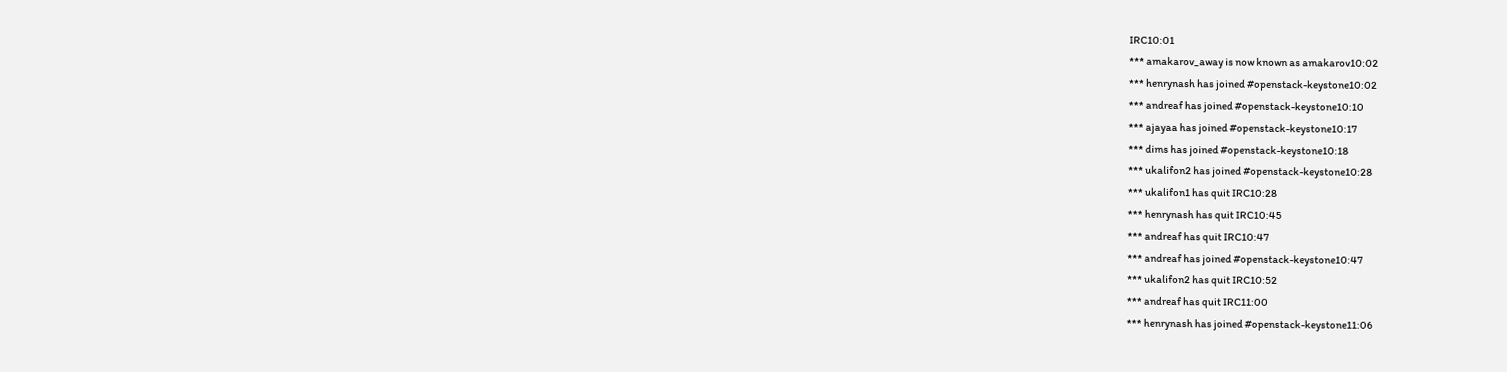IRC10:01
*** amakarov_away is now known as amakarov10:02
*** henrynash has joined #openstack-keystone10:02
*** andreaf has joined #openstack-keystone10:10
*** ajayaa has joined #openstack-keystone10:17
*** dims has joined #openstack-keystone10:18
*** ukalifon2 has joined #openstack-keystone10:28
*** ukalifon1 has quit IRC10:28
*** henrynash has quit IRC10:45
*** andreaf has quit IRC10:47
*** andreaf has joined #openstack-keystone10:47
*** ukalifon2 has quit IRC10:52
*** andreaf has quit IRC11:00
*** henrynash has joined #openstack-keystone11:06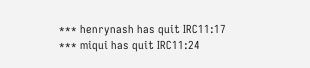*** henrynash has quit IRC11:17
*** miqui has quit IRC11:24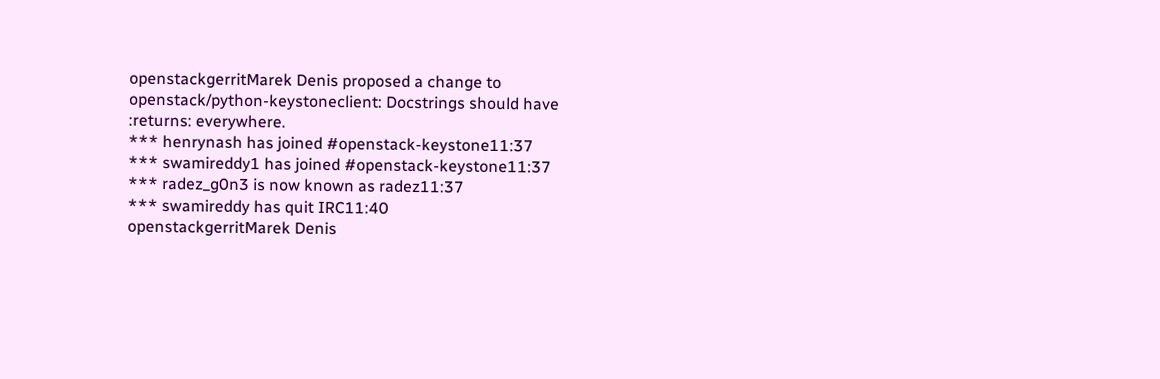openstackgerritMarek Denis proposed a change to openstack/python-keystoneclient: Docstrings should have :returns: everywhere.
*** henrynash has joined #openstack-keystone11:37
*** swamireddy1 has joined #openstack-keystone11:37
*** radez_g0n3 is now known as radez11:37
*** swamireddy has quit IRC11:40
openstackgerritMarek Denis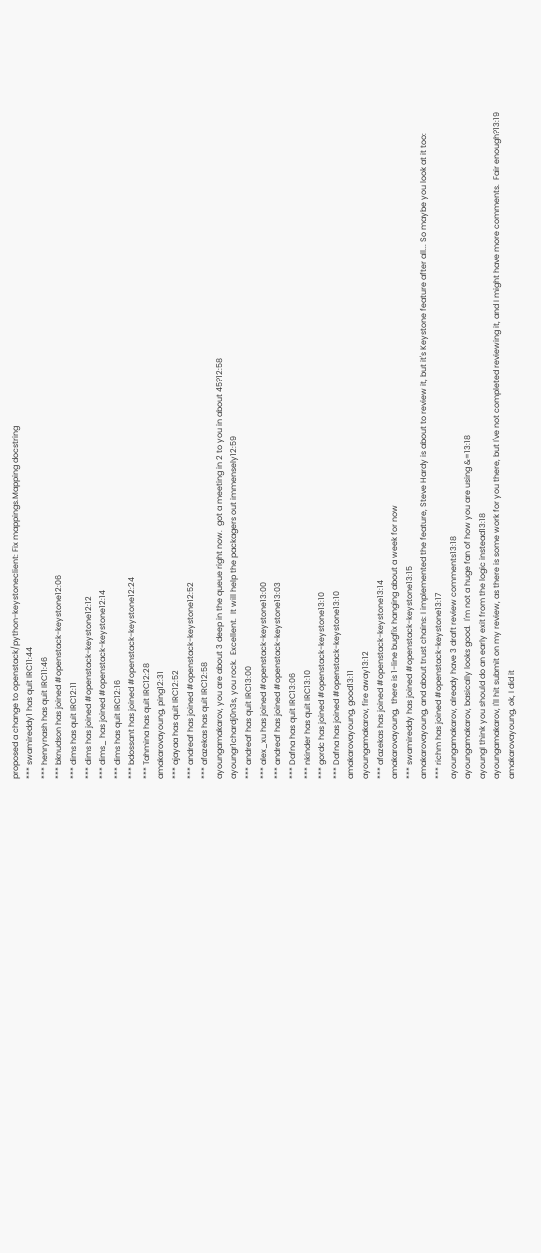proposed a change to openstack/python-keystoneclient: Fix mappings.Mapping docstring
*** swamireddy1 has quit IRC11:44
*** henrynash has quit IRC11:46
*** bknudson has joined #openstack-keystone12:06
*** dims has quit IRC12:11
*** dims has joined #openstack-keystone12:12
*** dims_ has joined #openstack-keystone12:14
*** dims has quit IRC12:16
*** bdossant has joined #openstack-keystone12:24
*** Tahmina has quit IRC12:28
amakarovayoung, ping12:31
*** ajayaa has quit IRC12:52
*** andreaf has joined #openstack-keystone12:52
*** afazekas has quit IRC12:58
ayoungamakarov, you are about 3 deep in the queue right now.  got a meeting in 2 to you in about 45?12:58
ayoungr1chardj0n3s, you rock.  Excellent.  It will help the packagers out immensely12:59
*** andreaf has quit IRC13:00
*** alex_xu has joined #openstack-keystone13:00
*** andreaf has joined #openstack-keystone13:03
*** Dafna has quit IRC13:06
*** nkinder has quit IRC13:10
*** gordc has joined #openstack-keystone13:10
*** Dafna has joined #openstack-keystone13:10
amakarovayoung, good13:11
ayoungamakarov, fire away13:12
*** afazekas has joined #openstack-keystone13:14
amakarovayoung,  there is 1-line bugfix hanging about a week for now
*** swamireddy has joined #openstack-keystone13:15
amakarovayoung, and about trust chains: I implemented the feature, Steve Hardy is about to review it, but it's Keystone feature after all... So maybe you look at it too:
*** richm has joined #openstack-keystone13:17
ayoungamakarov, already have 3 draft review comments13:18
ayoungamakarov, basically looks good.  I'm not a huge fan of how you are using &=13:18
ayoungI think you should do an early exit from the logic instead13:18
ayoungamakarov, I'll hit submit on my review, as there is some work for you there, but I've not completed reviewing it, and I might have more comments.  Fair enough?13:19
amakarovayoung, ok, I did it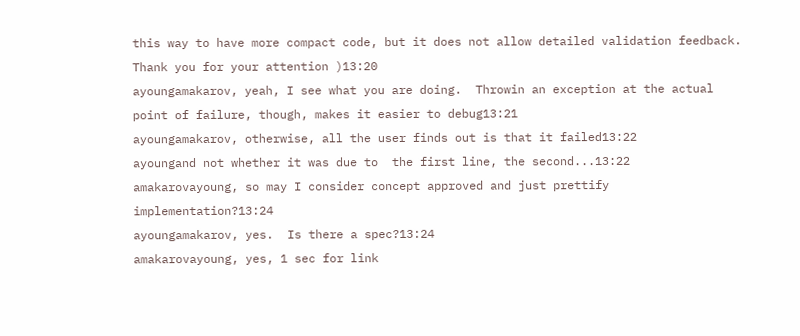this way to have more compact code, but it does not allow detailed validation feedback. Thank you for your attention )13:20
ayoungamakarov, yeah, I see what you are doing.  Throwin an exception at the actual point of failure, though, makes it easier to debug13:21
ayoungamakarov, otherwise, all the user finds out is that it failed13:22
ayoungand not whether it was due to  the first line, the second...13:22
amakarovayoung, so may I consider concept approved and just prettify implementation?13:24
ayoungamakarov, yes.  Is there a spec?13:24
amakarovayoung, yes, 1 sec for link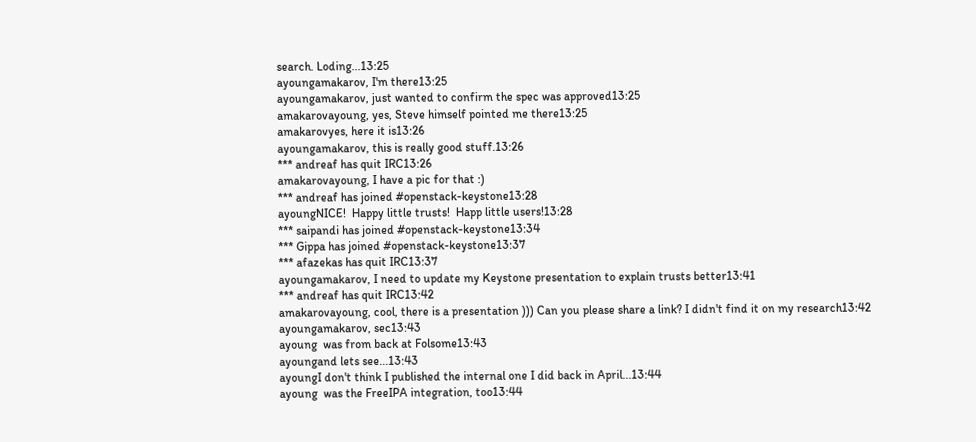search. Loding...13:25
ayoungamakarov, I'm there13:25
ayoungamakarov, just wanted to confirm the spec was approved13:25
amakarovayoung, yes, Steve himself pointed me there13:25
amakarovyes, here it is13:26
ayoungamakarov, this is really good stuff.13:26
*** andreaf has quit IRC13:26
amakarovayoung, I have a pic for that :)
*** andreaf has joined #openstack-keystone13:28
ayoungNICE!  Happy little trusts!  Happ little users!13:28
*** saipandi has joined #openstack-keystone13:34
*** Gippa has joined #openstack-keystone13:37
*** afazekas has quit IRC13:37
ayoungamakarov, I need to update my Keystone presentation to explain trusts better13:41
*** andreaf has quit IRC13:42
amakarovayoung, cool, there is a presentation ))) Can you please share a link? I didn't find it on my research13:42
ayoungamakarov, sec13:43
ayoung  was from back at Folsome13:43
ayoungand lets see...13:43
ayoungI don't think I published the internal one I did back in April...13:44
ayoung  was the FreeIPA integration, too13:44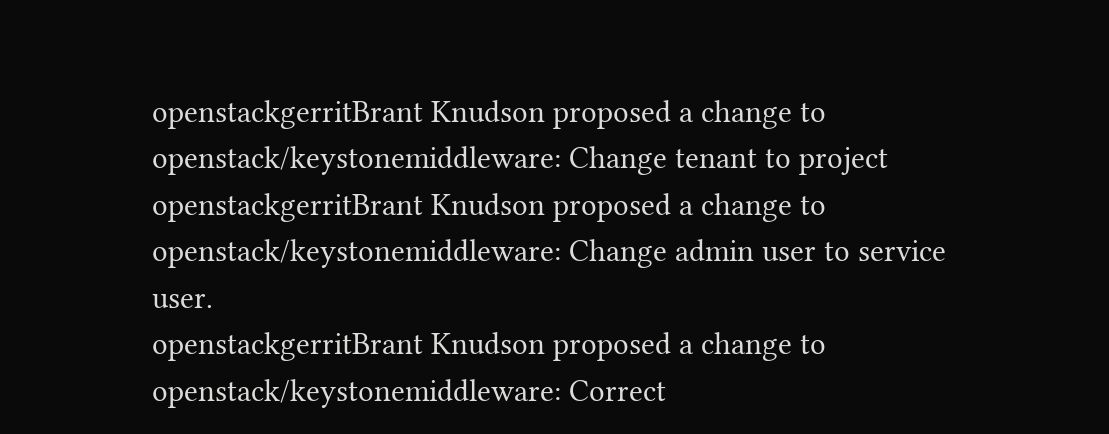openstackgerritBrant Knudson proposed a change to openstack/keystonemiddleware: Change tenant to project
openstackgerritBrant Knudson proposed a change to openstack/keystonemiddleware: Change admin user to service user.
openstackgerritBrant Knudson proposed a change to openstack/keystonemiddleware: Correct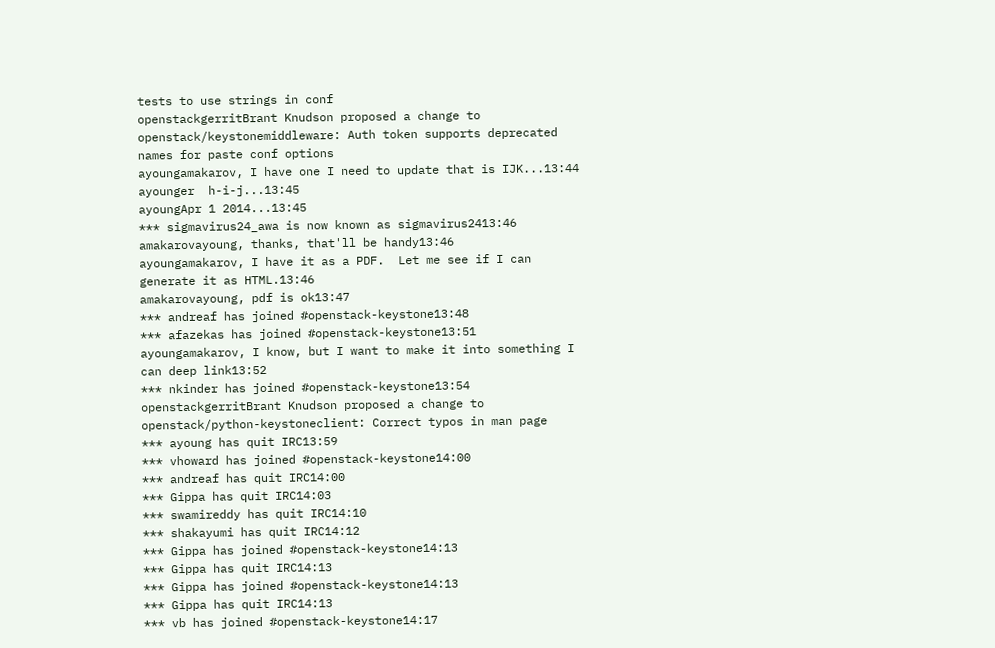tests to use strings in conf
openstackgerritBrant Knudson proposed a change to openstack/keystonemiddleware: Auth token supports deprecated names for paste conf options
ayoungamakarov, I have one I need to update that is IJK...13:44
ayounger  h-i-j...13:45
ayoungApr 1 2014...13:45
*** sigmavirus24_awa is now known as sigmavirus2413:46
amakarovayoung, thanks, that'll be handy13:46
ayoungamakarov, I have it as a PDF.  Let me see if I can generate it as HTML.13:46
amakarovayoung, pdf is ok13:47
*** andreaf has joined #openstack-keystone13:48
*** afazekas has joined #openstack-keystone13:51
ayoungamakarov, I know, but I want to make it into something I can deep link13:52
*** nkinder has joined #openstack-keystone13:54
openstackgerritBrant Knudson proposed a change to openstack/python-keystoneclient: Correct typos in man page
*** ayoung has quit IRC13:59
*** vhoward has joined #openstack-keystone14:00
*** andreaf has quit IRC14:00
*** Gippa has quit IRC14:03
*** swamireddy has quit IRC14:10
*** shakayumi has quit IRC14:12
*** Gippa has joined #openstack-keystone14:13
*** Gippa has quit IRC14:13
*** Gippa has joined #openstack-keystone14:13
*** Gippa has quit IRC14:13
*** vb has joined #openstack-keystone14:17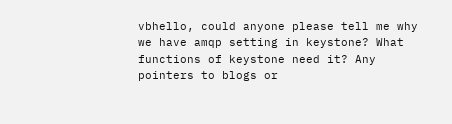vbhello, could anyone please tell me why we have amqp setting in keystone? What functions of keystone need it? Any pointers to blogs or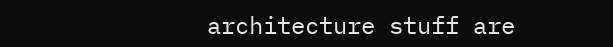architecture stuff are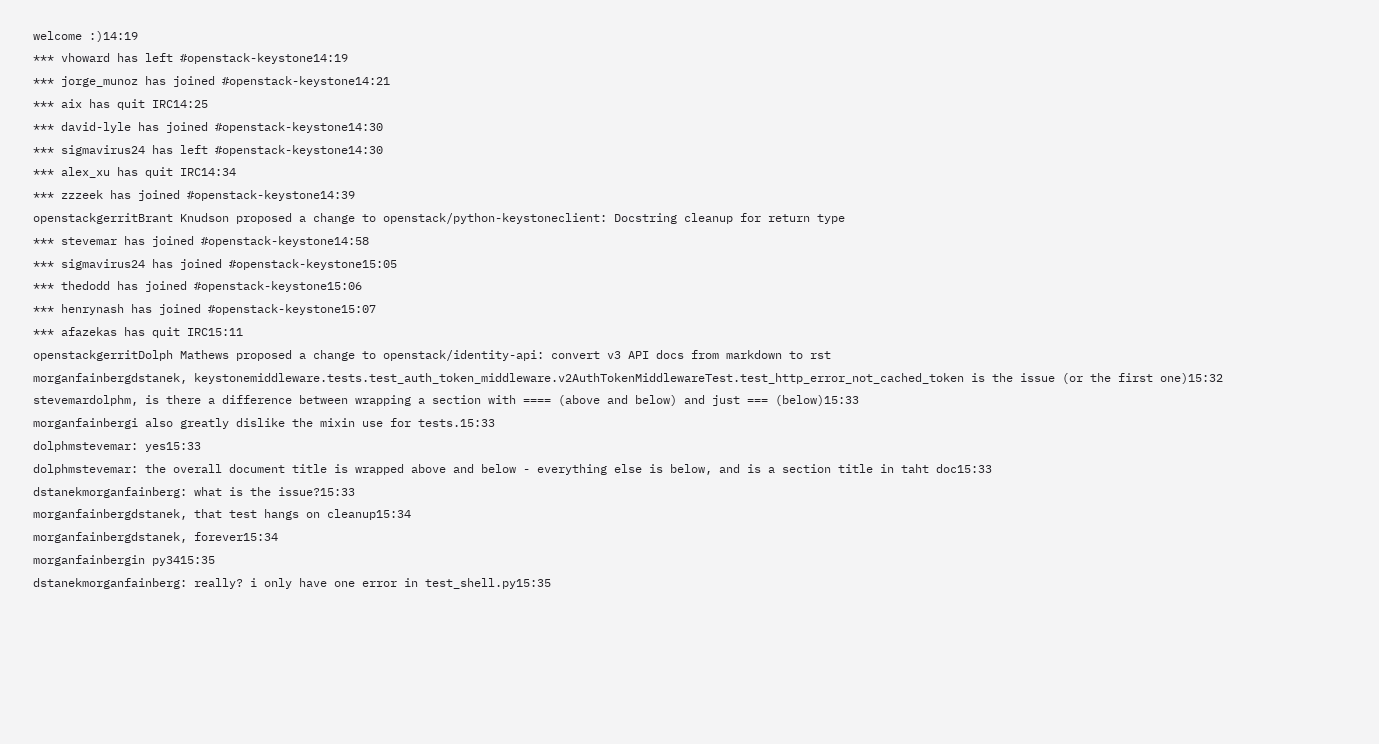welcome :)14:19
*** vhoward has left #openstack-keystone14:19
*** jorge_munoz has joined #openstack-keystone14:21
*** aix has quit IRC14:25
*** david-lyle has joined #openstack-keystone14:30
*** sigmavirus24 has left #openstack-keystone14:30
*** alex_xu has quit IRC14:34
*** zzzeek has joined #openstack-keystone14:39
openstackgerritBrant Knudson proposed a change to openstack/python-keystoneclient: Docstring cleanup for return type
*** stevemar has joined #openstack-keystone14:58
*** sigmavirus24 has joined #openstack-keystone15:05
*** thedodd has joined #openstack-keystone15:06
*** henrynash has joined #openstack-keystone15:07
*** afazekas has quit IRC15:11
openstackgerritDolph Mathews proposed a change to openstack/identity-api: convert v3 API docs from markdown to rst
morganfainbergdstanek, keystonemiddleware.tests.test_auth_token_middleware.v2AuthTokenMiddlewareTest.test_http_error_not_cached_token is the issue (or the first one)15:32
stevemardolphm, is there a difference between wrapping a section with ==== (above and below) and just === (below)15:33
morganfainbergi also greatly dislike the mixin use for tests.15:33
dolphmstevemar: yes15:33
dolphmstevemar: the overall document title is wrapped above and below - everything else is below, and is a section title in taht doc15:33
dstanekmorganfainberg: what is the issue?15:33
morganfainbergdstanek, that test hangs on cleanup15:34
morganfainbergdstanek, forever15:34
morganfainbergin py3415:35
dstanekmorganfainberg: really? i only have one error in test_shell.py15:35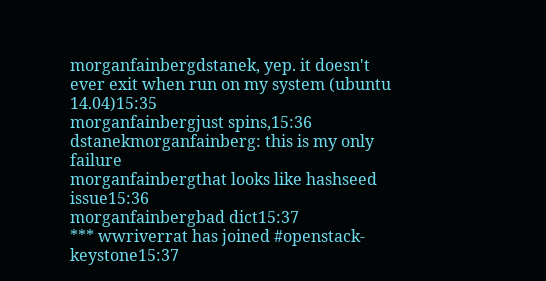morganfainbergdstanek, yep. it doesn't ever exit when run on my system (ubuntu 14.04)15:35
morganfainbergjust spins,15:36
dstanekmorganfainberg: this is my only failure
morganfainbergthat looks like hashseed issue15:36
morganfainbergbad dict15:37
*** wwriverrat has joined #openstack-keystone15:37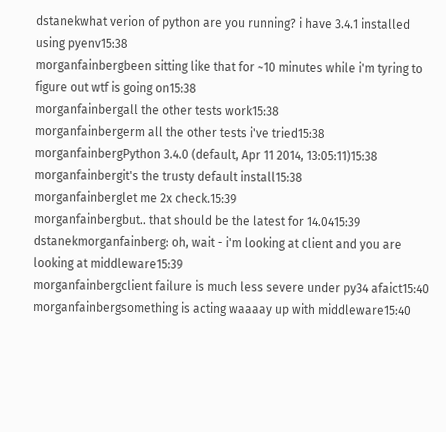dstanekwhat verion of python are you running? i have 3.4.1 installed using pyenv15:38
morganfainbergbeen sitting like that for ~10 minutes while i'm tyring to figure out wtf is going on15:38
morganfainbergall the other tests work15:38
morganfainbergerm all the other tests i've tried15:38
morganfainbergPython 3.4.0 (default, Apr 11 2014, 13:05:11)15:38
morganfainbergit's the trusty default install15:38
morganfainberglet me 2x check.15:39
morganfainbergbut.. that should be the latest for 14.0415:39
dstanekmorganfainberg: oh, wait - i'm looking at client and you are looking at middleware15:39
morganfainbergclient failure is much less severe under py34 afaict15:40
morganfainbergsomething is acting waaaay up with middleware15:40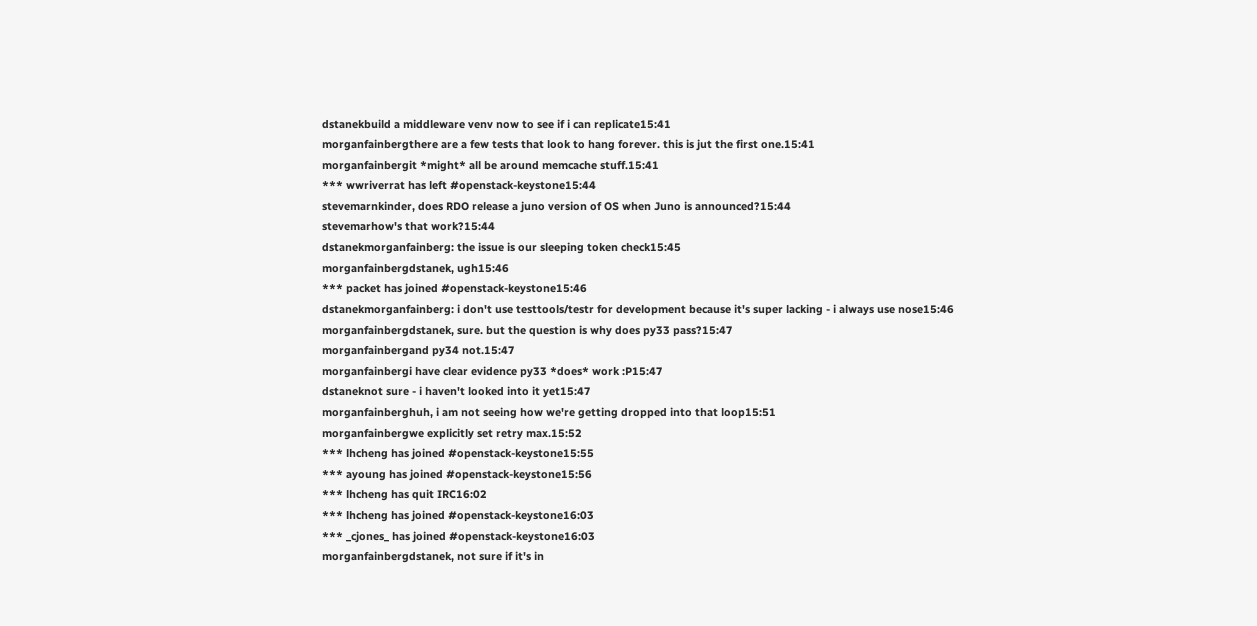dstanekbuild a middleware venv now to see if i can replicate15:41
morganfainbergthere are a few tests that look to hang forever. this is jut the first one.15:41
morganfainbergit *might* all be around memcache stuff.15:41
*** wwriverrat has left #openstack-keystone15:44
stevemarnkinder, does RDO release a juno version of OS when Juno is announced?15:44
stevemarhow's that work?15:44
dstanekmorganfainberg: the issue is our sleeping token check15:45
morganfainbergdstanek, ugh15:46
*** packet has joined #openstack-keystone15:46
dstanekmorganfainberg: i don't use testtools/testr for development because it's super lacking - i always use nose15:46
morganfainbergdstanek, sure. but the question is why does py33 pass?15:47
morganfainbergand py34 not.15:47
morganfainbergi have clear evidence py33 *does* work :P15:47
dstaneknot sure - i haven't looked into it yet15:47
morganfainberghuh, i am not seeing how we're getting dropped into that loop15:51
morganfainbergwe explicitly set retry max.15:52
*** lhcheng has joined #openstack-keystone15:55
*** ayoung has joined #openstack-keystone15:56
*** lhcheng has quit IRC16:02
*** lhcheng has joined #openstack-keystone16:03
*** _cjones_ has joined #openstack-keystone16:03
morganfainbergdstanek, not sure if it's in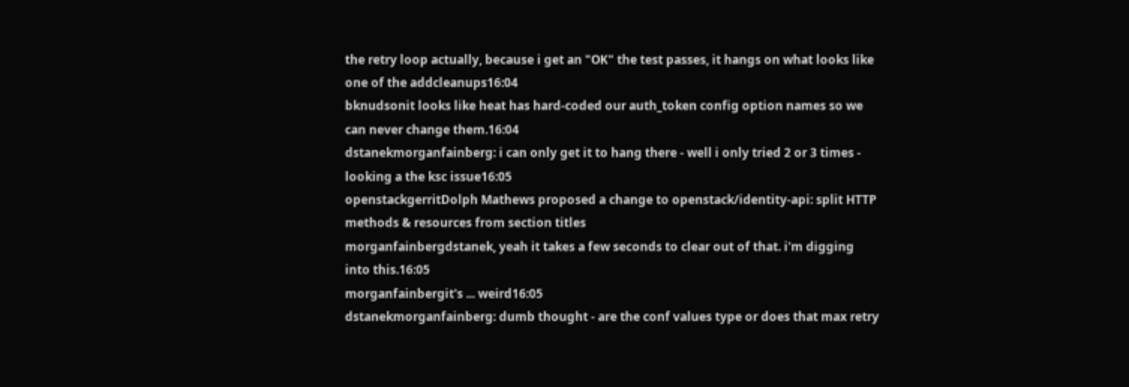the retry loop actually, because i get an "OK" the test passes, it hangs on what looks like one of the addcleanups16:04
bknudsonit looks like heat has hard-coded our auth_token config option names so we can never change them.16:04
dstanekmorganfainberg: i can only get it to hang there - well i only tried 2 or 3 times - looking a the ksc issue16:05
openstackgerritDolph Mathews proposed a change to openstack/identity-api: split HTTP methods & resources from section titles
morganfainbergdstanek, yeah it takes a few seconds to clear out of that. i'm digging into this.16:05
morganfainbergit's ... weird16:05
dstanekmorganfainberg: dumb thought - are the conf values type or does that max retry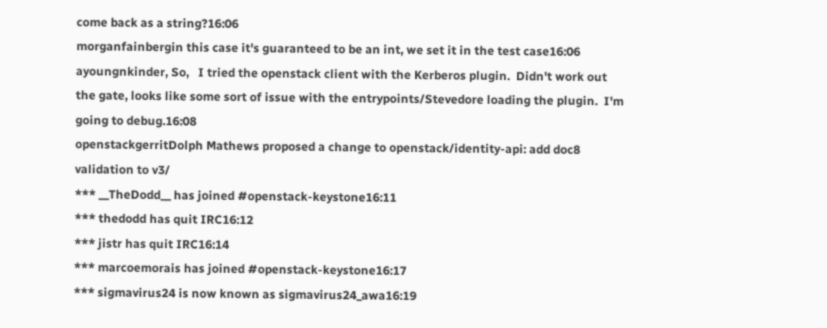come back as a string?16:06
morganfainbergin this case it's guaranteed to be an int, we set it in the test case16:06
ayoungnkinder, So,   I tried the openstack client with the Kerberos plugin.  Didn't work out the gate, looks like some sort of issue with the entrypoints/Stevedore loading the plugin.  I'm going to debug.16:08
openstackgerritDolph Mathews proposed a change to openstack/identity-api: add doc8 validation to v3/
*** __TheDodd__ has joined #openstack-keystone16:11
*** thedodd has quit IRC16:12
*** jistr has quit IRC16:14
*** marcoemorais has joined #openstack-keystone16:17
*** sigmavirus24 is now known as sigmavirus24_awa16:19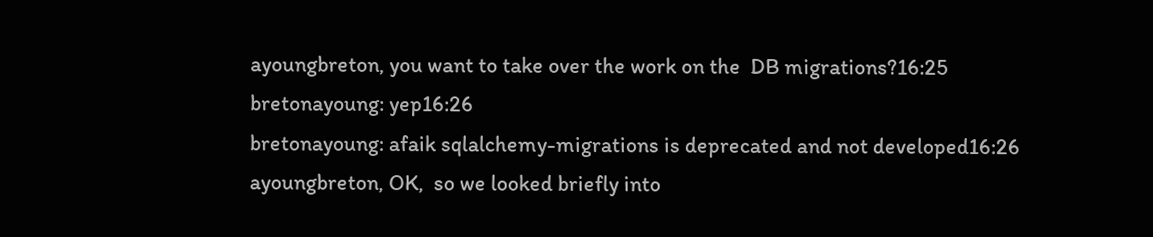ayoungbreton, you want to take over the work on the  DB migrations?16:25
bretonayoung: yep16:26
bretonayoung: afaik sqlalchemy-migrations is deprecated and not developed16:26
ayoungbreton, OK,  so we looked briefly into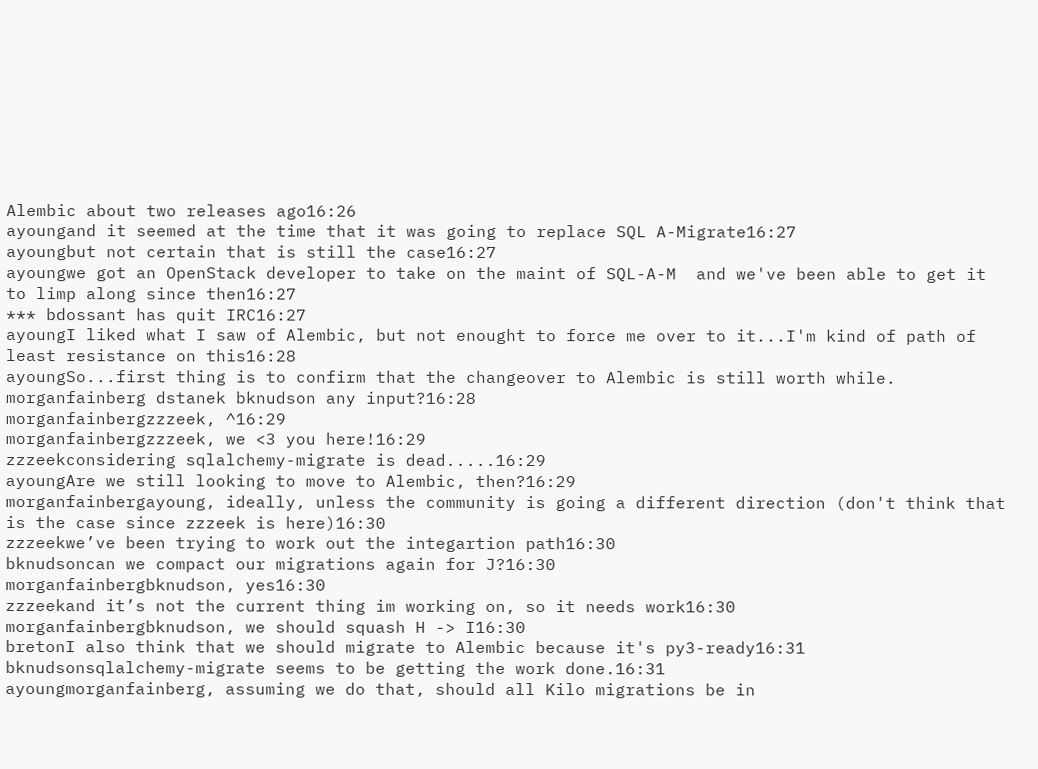Alembic about two releases ago16:26
ayoungand it seemed at the time that it was going to replace SQL A-Migrate16:27
ayoungbut not certain that is still the case16:27
ayoungwe got an OpenStack developer to take on the maint of SQL-A-M  and we've been able to get it to limp along since then16:27
*** bdossant has quit IRC16:27
ayoungI liked what I saw of Alembic, but not enought to force me over to it...I'm kind of path of least resistance on this16:28
ayoungSo...first thing is to confirm that the changeover to Alembic is still worth while.  morganfainberg dstanek bknudson any input?16:28
morganfainbergzzzeek, ^16:29
morganfainbergzzzeek, we <3 you here!16:29
zzzeekconsidering sqlalchemy-migrate is dead.....16:29
ayoungAre we still looking to move to Alembic, then?16:29
morganfainbergayoung, ideally, unless the community is going a different direction (don't think that is the case since zzzeek is here)16:30
zzzeekwe’ve been trying to work out the integartion path16:30
bknudsoncan we compact our migrations again for J?16:30
morganfainbergbknudson, yes16:30
zzzeekand it’s not the current thing im working on, so it needs work16:30
morganfainbergbknudson, we should squash H -> I16:30
bretonI also think that we should migrate to Alembic because it's py3-ready16:31
bknudsonsqlalchemy-migrate seems to be getting the work done.16:31
ayoungmorganfainberg, assuming we do that, should all Kilo migrations be in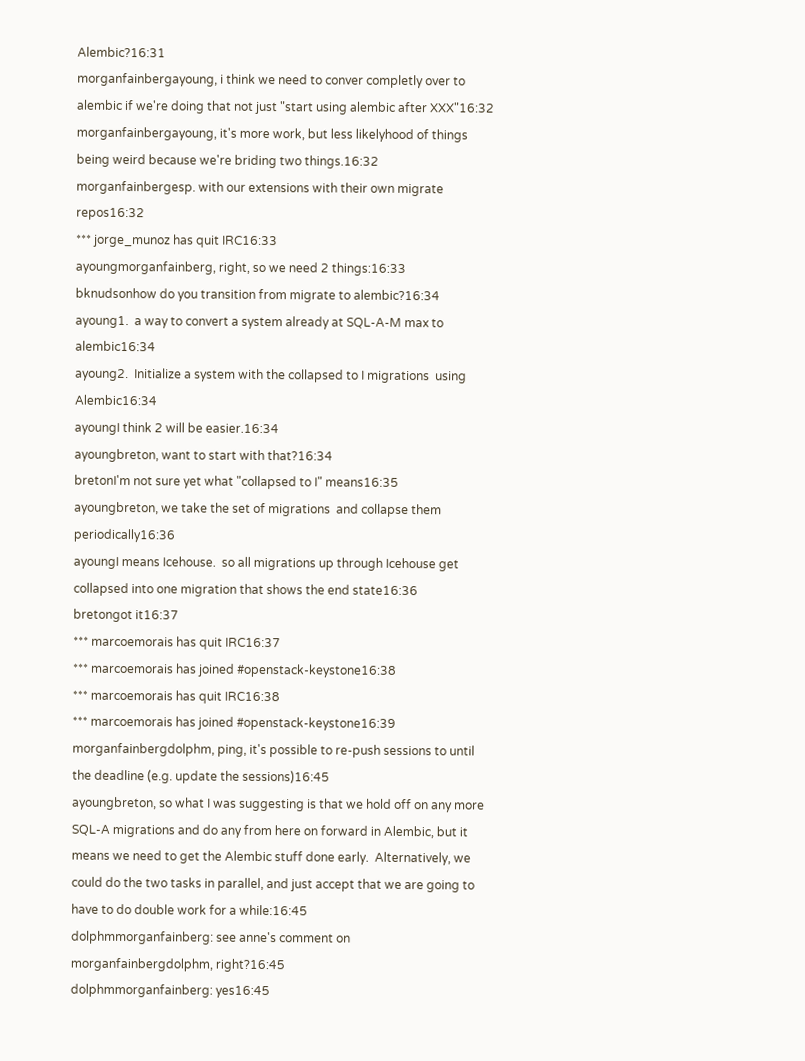Alembic?16:31
morganfainbergayoung, i think we need to conver completly over to alembic if we're doing that not just "start using alembic after XXX"16:32
morganfainbergayoung, it's more work, but less likelyhood of things being weird because we're briding two things.16:32
morganfainbergesp. with our extensions with their own migrate repos16:32
*** jorge_munoz has quit IRC16:33
ayoungmorganfainberg, right, so we need 2 things:16:33
bknudsonhow do you transition from migrate to alembic?16:34
ayoung1.  a way to convert a system already at SQL-A-M max to alembic16:34
ayoung2.  Initialize a system with the collapsed to I migrations  using Alembic16:34
ayoungI think 2 will be easier.16:34
ayoungbreton, want to start with that?16:34
bretonI'm not sure yet what "collapsed to I" means16:35
ayoungbreton, we take the set of migrations  and collapse them periodically16:36
ayoungI means Icehouse.  so all migrations up through Icehouse get collapsed into one migration that shows the end state16:36
bretongot it16:37
*** marcoemorais has quit IRC16:37
*** marcoemorais has joined #openstack-keystone16:38
*** marcoemorais has quit IRC16:38
*** marcoemorais has joined #openstack-keystone16:39
morganfainbergdolphm, ping, it's possible to re-push sessions to until the deadline (e.g. update the sessions)16:45
ayoungbreton, so what I was suggesting is that we hold off on any more SQL-A migrations and do any from here on forward in Alembic, but it means we need to get the Alembic stuff done early.  Alternatively, we could do the two tasks in parallel, and just accept that we are going to have to do double work for a while:16:45
dolphmmorganfainberg: see anne's comment on
morganfainbergdolphm, right?16:45
dolphmmorganfainberg: yes16:45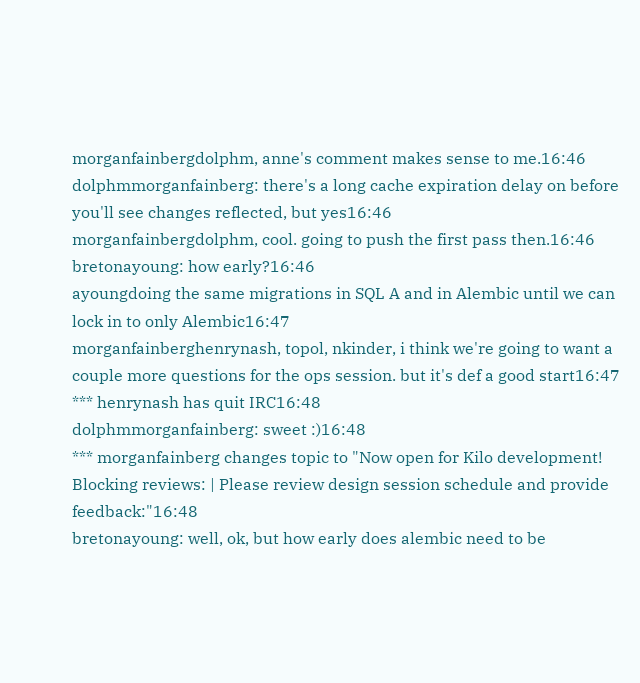morganfainbergdolphm, anne's comment makes sense to me.16:46
dolphmmorganfainberg: there's a long cache expiration delay on before you'll see changes reflected, but yes16:46
morganfainbergdolphm, cool. going to push the first pass then.16:46
bretonayoung: how early?16:46
ayoungdoing the same migrations in SQL A and in Alembic until we can lock in to only Alembic16:47
morganfainberghenrynash, topol, nkinder, i think we're going to want a couple more questions for the ops session. but it's def a good start16:47
*** henrynash has quit IRC16:48
dolphmmorganfainberg: sweet :)16:48
*** morganfainberg changes topic to "Now open for Kilo development! Blocking reviews: | Please review design session schedule and provide feedback:"16:48
bretonayoung: well, ok, but how early does alembic need to be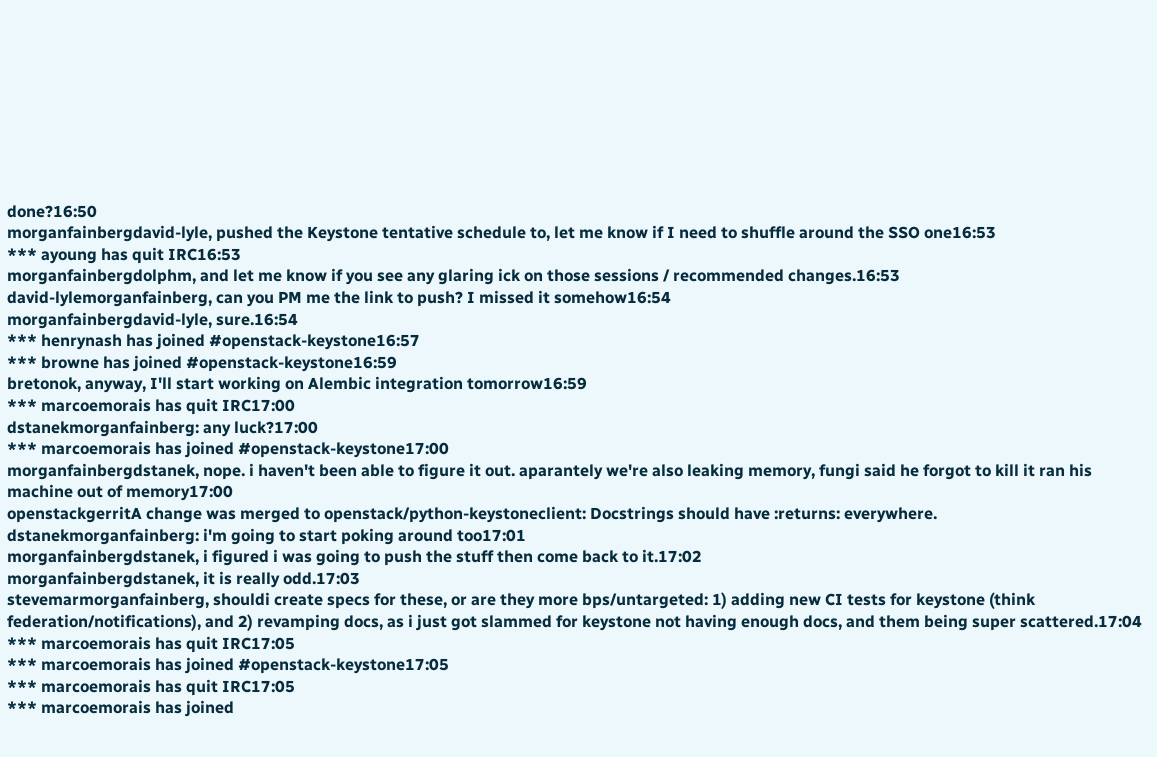done?16:50
morganfainbergdavid-lyle, pushed the Keystone tentative schedule to, let me know if I need to shuffle around the SSO one16:53
*** ayoung has quit IRC16:53
morganfainbergdolphm, and let me know if you see any glaring ick on those sessions / recommended changes.16:53
david-lylemorganfainberg, can you PM me the link to push? I missed it somehow16:54
morganfainbergdavid-lyle, sure.16:54
*** henrynash has joined #openstack-keystone16:57
*** browne has joined #openstack-keystone16:59
bretonok, anyway, I'll start working on Alembic integration tomorrow16:59
*** marcoemorais has quit IRC17:00
dstanekmorganfainberg: any luck?17:00
*** marcoemorais has joined #openstack-keystone17:00
morganfainbergdstanek, nope. i haven't been able to figure it out. aparantely we're also leaking memory, fungi said he forgot to kill it ran his machine out of memory17:00
openstackgerritA change was merged to openstack/python-keystoneclient: Docstrings should have :returns: everywhere.
dstanekmorganfainberg: i'm going to start poking around too17:01
morganfainbergdstanek, i figured i was going to push the stuff then come back to it.17:02
morganfainbergdstanek, it is really odd.17:03
stevemarmorganfainberg, shouldi create specs for these, or are they more bps/untargeted: 1) adding new CI tests for keystone (think federation/notifications), and 2) revamping docs, as i just got slammed for keystone not having enough docs, and them being super scattered.17:04
*** marcoemorais has quit IRC17:05
*** marcoemorais has joined #openstack-keystone17:05
*** marcoemorais has quit IRC17:05
*** marcoemorais has joined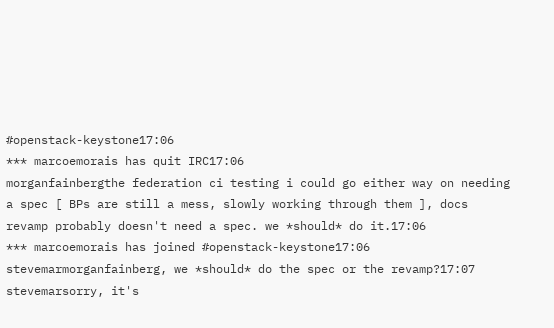#openstack-keystone17:06
*** marcoemorais has quit IRC17:06
morganfainbergthe federation ci testing i could go either way on needing a spec [ BPs are still a mess, slowly working through them ], docs revamp probably doesn't need a spec. we *should* do it.17:06
*** marcoemorais has joined #openstack-keystone17:06
stevemarmorganfainberg, we *should* do the spec or the revamp?17:07
stevemarsorry, it's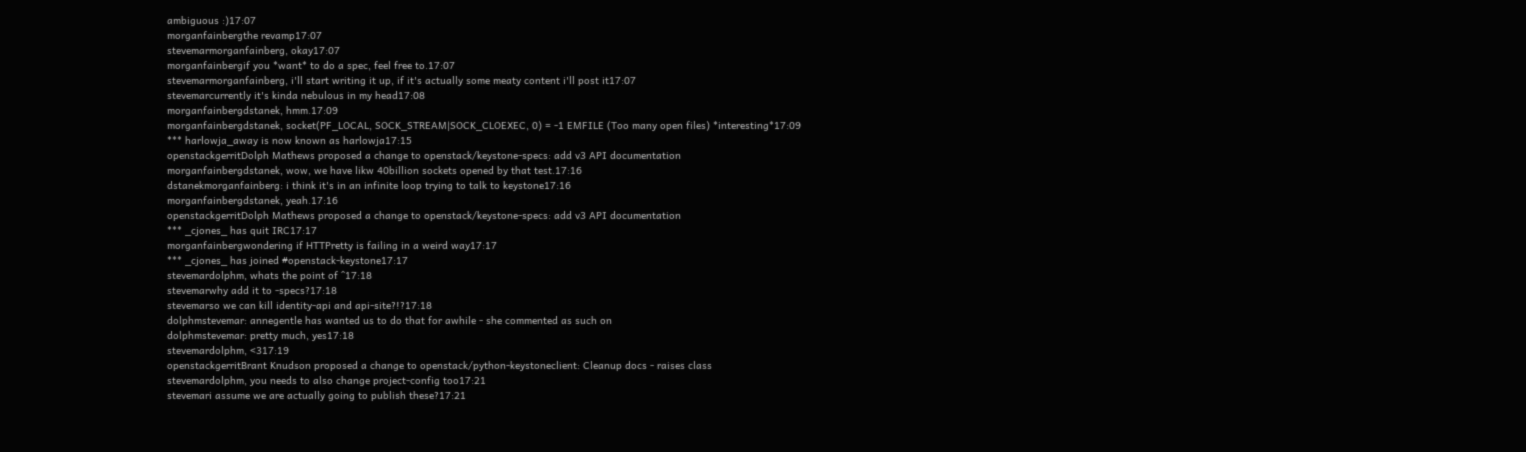ambiguous :)17:07
morganfainbergthe revamp17:07
stevemarmorganfainberg, okay17:07
morganfainbergif you *want* to do a spec, feel free to.17:07
stevemarmorganfainberg, i'll start writing it up, if it's actually some meaty content i'll post it17:07
stevemarcurrently it's kinda nebulous in my head17:08
morganfainbergdstanek, hmm.17:09
morganfainbergdstanek, socket(PF_LOCAL, SOCK_STREAM|SOCK_CLOEXEC, 0) = -1 EMFILE (Too many open files) *interesting*17:09
*** harlowja_away is now known as harlowja17:15
openstackgerritDolph Mathews proposed a change to openstack/keystone-specs: add v3 API documentation
morganfainbergdstanek, wow, we have likw 40billion sockets opened by that test.17:16
dstanekmorganfainberg: i think it's in an infinite loop trying to talk to keystone17:16
morganfainbergdstanek, yeah.17:16
openstackgerritDolph Mathews proposed a change to openstack/keystone-specs: add v3 API documentation
*** _cjones_ has quit IRC17:17
morganfainbergwondering if HTTPretty is failing in a weird way17:17
*** _cjones_ has joined #openstack-keystone17:17
stevemardolphm, whats the point of ^17:18
stevemarwhy add it to -specs?17:18
stevemarso we can kill identity-api and api-site?!?17:18
dolphmstevemar: annegentle has wanted us to do that for awhile - she commented as such on
dolphmstevemar: pretty much, yes17:18
stevemardolphm, <317:19
openstackgerritBrant Knudson proposed a change to openstack/python-keystoneclient: Cleanup docs - raises class
stevemardolphm, you needs to also change project-config too17:21
stevemari assume we are actually going to publish these?17:21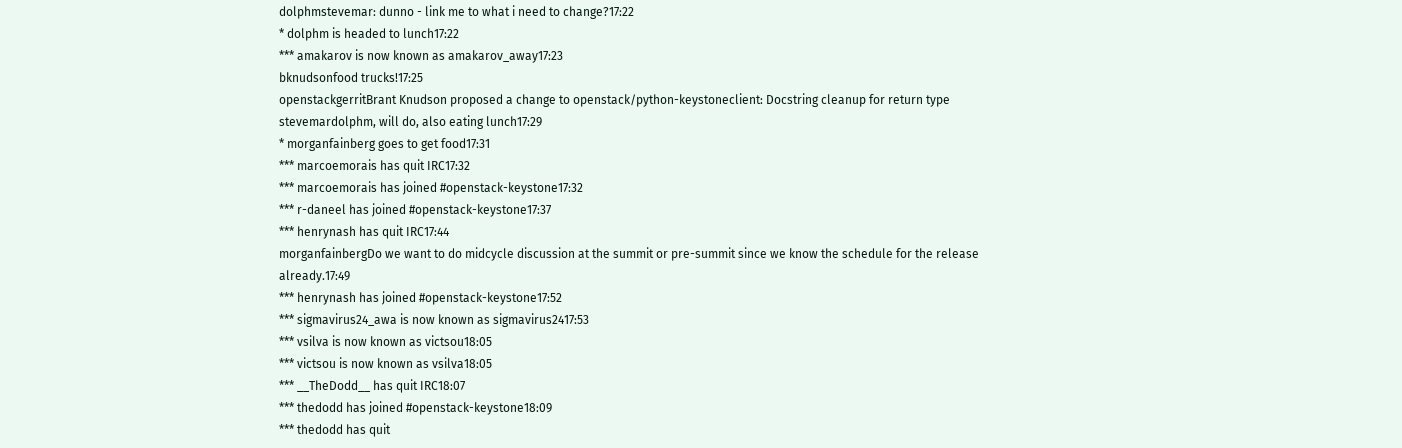dolphmstevemar: dunno - link me to what i need to change?17:22
* dolphm is headed to lunch17:22
*** amakarov is now known as amakarov_away17:23
bknudsonfood trucks!17:25
openstackgerritBrant Knudson proposed a change to openstack/python-keystoneclient: Docstring cleanup for return type
stevemardolphm, will do, also eating lunch17:29
* morganfainberg goes to get food17:31
*** marcoemorais has quit IRC17:32
*** marcoemorais has joined #openstack-keystone17:32
*** r-daneel has joined #openstack-keystone17:37
*** henrynash has quit IRC17:44
morganfainbergDo we want to do midcycle discussion at the summit or pre-summit since we know the schedule for the release already.17:49
*** henrynash has joined #openstack-keystone17:52
*** sigmavirus24_awa is now known as sigmavirus2417:53
*** vsilva is now known as victsou18:05
*** victsou is now known as vsilva18:05
*** __TheDodd__ has quit IRC18:07
*** thedodd has joined #openstack-keystone18:09
*** thedodd has quit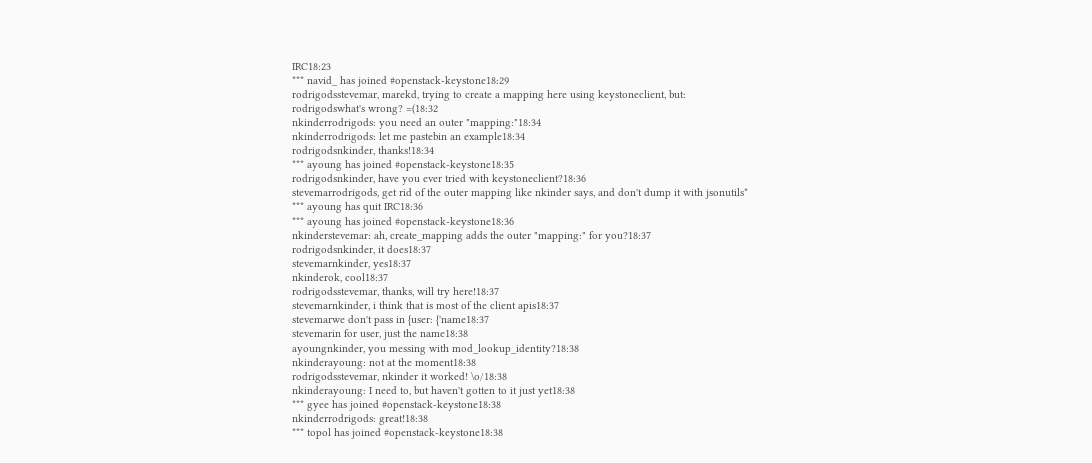IRC18:23
*** navid_ has joined #openstack-keystone18:29
rodrigodsstevemar, marekd, trying to create a mapping here using keystoneclient, but:
rodrigodswhat's wrong? =(18:32
nkinderrodrigods: you need an outer "mapping:"18:34
nkinderrodrigods: let me pastebin an example18:34
rodrigodsnkinder, thanks!18:34
*** ayoung has joined #openstack-keystone18:35
rodrigodsnkinder, have you ever tried with keystoneclient?18:36
stevemarrodrigods, get rid of the outer mapping like nkinder says, and don't dump it with jsonutils*
*** ayoung has quit IRC18:36
*** ayoung has joined #openstack-keystone18:36
nkinderstevemar: ah, create_mapping adds the outer "mapping:" for you?18:37
rodrigodsnkinder, it does18:37
stevemarnkinder, yes18:37
nkinderok, cool18:37
rodrigodsstevemar, thanks, will try here!18:37
stevemarnkinder, i think that is most of the client apis18:37
stevemarwe don't pass in {user: {'name18:37
stevemarin for user, just the name18:38
ayoungnkinder, you messing with mod_lookup_identity?18:38
nkinderayoung: not at the moment18:38
rodrigodsstevemar, nkinder it worked! \o/18:38
nkinderayoung: I need to, but haven't gotten to it just yet18:38
*** gyee has joined #openstack-keystone18:38
nkinderrodrigods: great!18:38
*** topol has joined #openstack-keystone18:38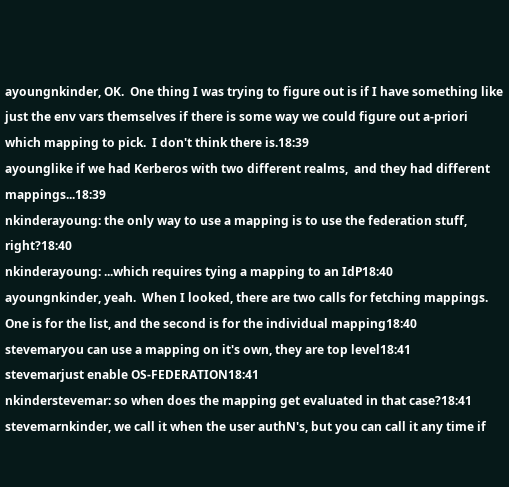ayoungnkinder, OK.  One thing I was trying to figure out is if I have something like just the env vars themselves if there is some way we could figure out a-priori which mapping to pick.  I don't think there is.18:39
ayounglike if we had Kerberos with two different realms,  and they had different mappings...18:39
nkinderayoung: the only way to use a mapping is to use the federation stuff, right?18:40
nkinderayoung: ...which requires tying a mapping to an IdP18:40
ayoungnkinder, yeah.  When I looked, there are two calls for fetching mappings.  One is for the list, and the second is for the individual mapping18:40
stevemaryou can use a mapping on it's own, they are top level18:41
stevemarjust enable OS-FEDERATION18:41
nkinderstevemar: so when does the mapping get evaluated in that case?18:41
stevemarnkinder, we call it when the user authN's, but you can call it any time if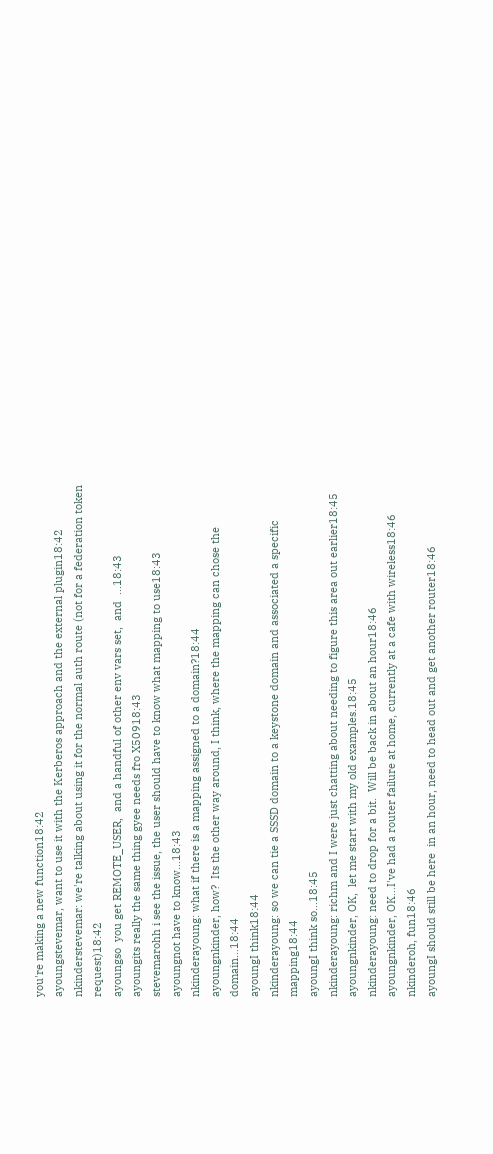you're making a new function18:42
ayoungstevemar, want to use it with the Kerberos approach and the external plugin18:42
nkinderstevemar: we're talking about using it for the normal auth route (not for a federation token request)18:42
ayoungso  you get REMOTE_USER,  and a handful of other env vars set,  and  ...18:43
ayoungits really the same thing gyee needs fro X50918:43
stevemarohh i see the issue, the user should have to know what mapping to use18:43
ayoungnot have to know...18:43
nkinderayoung: what if there is a mapping assigned to a domain?18:44
ayoungnkinder, how?  Its the other way around, I think, where the mapping can chose the domain...18:44
ayoungI think18:44
nkinderayoung: so we can tie a SSSD domain to a keystone domain and associated a specific mapping18:44
ayoungI think so...18:45
nkinderayoung: richm and I were just chatting about needing to figure this area out earlier18:45
ayoungnkinder, OK,  let me start with my old examples.18:45
nkinderayoung: need to drop for a bit.  Will be back in about an hour18:46
ayoungnkinder, OK...I've had a router failure at home, currently at a cafe with wireless18:46
nkinderoh, fun18:46
ayoungI should still be here  in an hour, need to head out and get another router18:46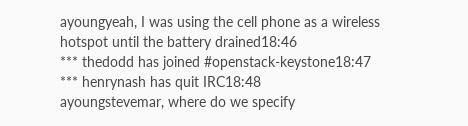ayoungyeah, I was using the cell phone as a wireless hotspot until the battery drained18:46
*** thedodd has joined #openstack-keystone18:47
*** henrynash has quit IRC18:48
ayoungstevemar, where do we specify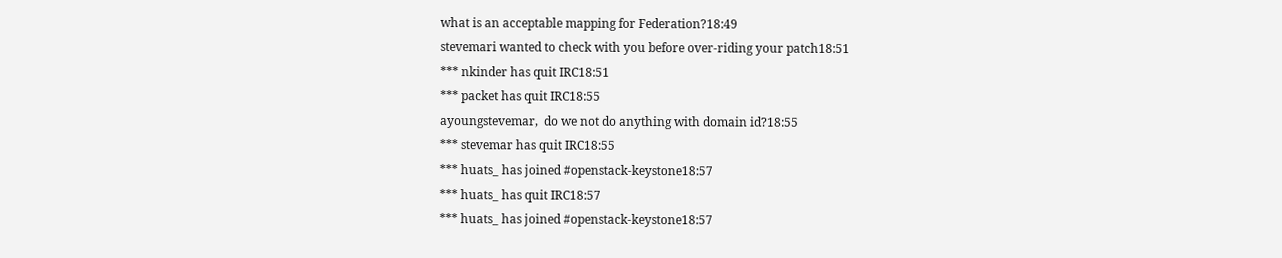what is an acceptable mapping for Federation?18:49
stevemari wanted to check with you before over-riding your patch18:51
*** nkinder has quit IRC18:51
*** packet has quit IRC18:55
ayoungstevemar,  do we not do anything with domain id?18:55
*** stevemar has quit IRC18:55
*** huats_ has joined #openstack-keystone18:57
*** huats_ has quit IRC18:57
*** huats_ has joined #openstack-keystone18:57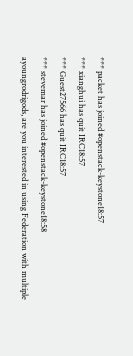*** packet has joined #openstack-keystone18:57
*** xianghui has quit IRC18:57
*** Guest27566 has quit IRC18:57
*** stevemar has joined #openstack-keystone18:58
ayoungrodrigods, are you interested in using Federation with multiple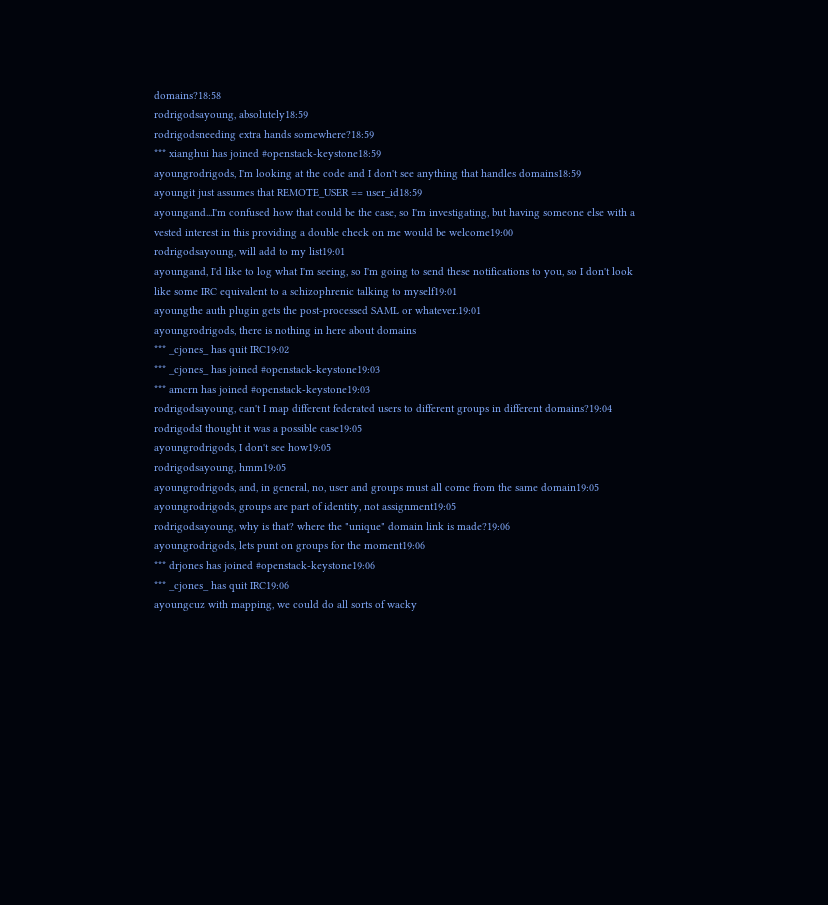domains?18:58
rodrigodsayoung, absolutely18:59
rodrigodsneeding extra hands somewhere?18:59
*** xianghui has joined #openstack-keystone18:59
ayoungrodrigods, I'm looking at the code and I don't see anything that handles domains18:59
ayoungit just assumes that REMOTE_USER == user_id18:59
ayoungand...I'm confused how that could be the case, so I'm investigating, but having someone else with a vested interest in this providing a double check on me would be welcome19:00
rodrigodsayoung, will add to my list19:01
ayoungand, I'd like to log what I'm seeing, so I'm going to send these notifications to you, so I don't look like some IRC equivalent to a schizophrenic talking to myself19:01
ayoungthe auth plugin gets the post-processed SAML or whatever.19:01
ayoungrodrigods, there is nothing in here about domains
*** _cjones_ has quit IRC19:02
*** _cjones_ has joined #openstack-keystone19:03
*** amcrn has joined #openstack-keystone19:03
rodrigodsayoung, can't I map different federated users to different groups in different domains?19:04
rodrigodsI thought it was a possible case19:05
ayoungrodrigods, I don't see how19:05
rodrigodsayoung, hmm19:05
ayoungrodrigods, and, in general, no, user and groups must all come from the same domain19:05
ayoungrodrigods, groups are part of identity, not assignment19:05
rodrigodsayoung, why is that? where the "unique" domain link is made?19:06
ayoungrodrigods, lets punt on groups for the moment19:06
*** drjones has joined #openstack-keystone19:06
*** _cjones_ has quit IRC19:06
ayoungcuz with mapping, we could do all sorts of wacky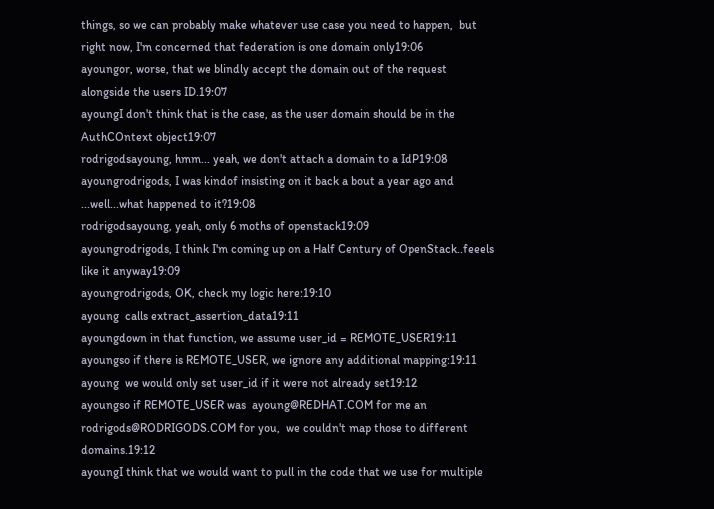things, so we can probably make whatever use case you need to happen,  but right now, I'm concerned that federation is one domain only19:06
ayoungor, worse, that we blindly accept the domain out of the request  alongside the users ID.19:07
ayoungI don't think that is the case, as the user domain should be in the AuthCOntext object19:07
rodrigodsayoung, hmm... yeah, we don't attach a domain to a IdP19:08
ayoungrodrigods, I was kindof insisting on it back a bout a year ago and ...well...what happened to it?19:08
rodrigodsayoung, yeah, only 6 moths of openstack19:09
ayoungrodrigods, I think I'm coming up on a Half Century of OpenStack..feeels like it anyway19:09
ayoungrodrigods, OK, check my logic here:19:10
ayoung  calls extract_assertion_data19:11
ayoungdown in that function, we assume user_id = REMOTE_USER19:11
ayoungso if there is REMOTE_USER, we ignore any additional mapping:19:11
ayoung  we would only set user_id if it were not already set19:12
ayoungso if REMOTE_USER was  ayoung@REDHAT.COM for me an rodrigods@RODRIGODS.COM for you,  we couldn't map those to different domains.19:12
ayoungI think that we would want to pull in the code that we use for multiple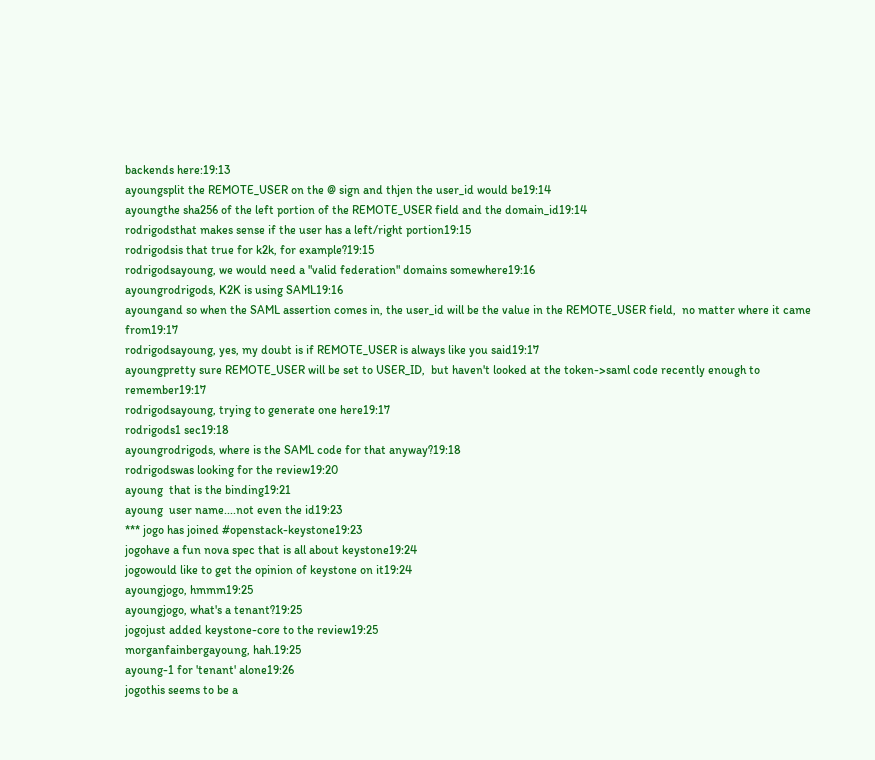backends here:19:13
ayoungsplit the REMOTE_USER on the @ sign and thjen the user_id would be19:14
ayoungthe sha256 of the left portion of the REMOTE_USER field and the domain_id19:14
rodrigodsthat makes sense if the user has a left/right portion19:15
rodrigodsis that true for k2k, for example?19:15
rodrigodsayoung, we would need a "valid federation" domains somewhere19:16
ayoungrodrigods, K2K is using SAML19:16
ayoungand so when the SAML assertion comes in, the user_id will be the value in the REMOTE_USER field,  no matter where it came from19:17
rodrigodsayoung, yes, my doubt is if REMOTE_USER is always like you said19:17
ayoungpretty sure REMOTE_USER will be set to USER_ID,  but haven't looked at the token->saml code recently enough to remember19:17
rodrigodsayoung, trying to generate one here19:17
rodrigods1 sec19:18
ayoungrodrigods, where is the SAML code for that anyway?19:18
rodrigodswas looking for the review19:20
ayoung  that is the binding19:21
ayoung  user name....not even the id19:23
*** jogo has joined #openstack-keystone19:23
jogohave a fun nova spec that is all about keystone19:24
jogowould like to get the opinion of keystone on it19:24
ayoungjogo, hmmm19:25
ayoungjogo, what's a tenant?19:25
jogojust added keystone-core to the review19:25
morganfainbergayoung, hah.19:25
ayoung-1 for 'tenant' alone19:26
jogothis seems to be a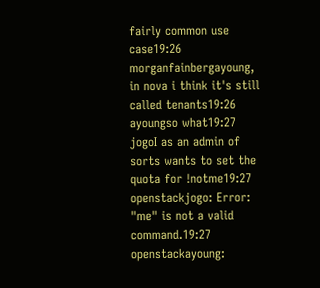fairly common use case19:26
morganfainbergayoung, in nova i think it's still called tenants19:26
ayoungso what19:27
jogoI as an admin of sorts wants to set the quota for !notme19:27
openstackjogo: Error: "me" is not a valid command.19:27
openstackayoung: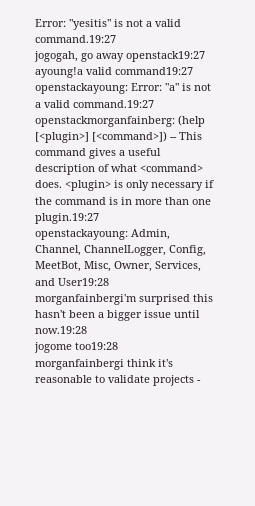Error: "yesitis" is not a valid command.19:27
jogogah, go away openstack19:27
ayoung!a valid command19:27
openstackayoung: Error: "a" is not a valid command.19:27
openstackmorganfainberg: (help [<plugin>] [<command>]) -- This command gives a useful description of what <command> does. <plugin> is only necessary if the command is in more than one plugin.19:27
openstackayoung: Admin, Channel, ChannelLogger, Config, MeetBot, Misc, Owner, Services, and User19:28
morganfainbergi'm surprised this hasn't been a bigger issue until now.19:28
jogome too19:28
morganfainbergi think it's reasonable to validate projects -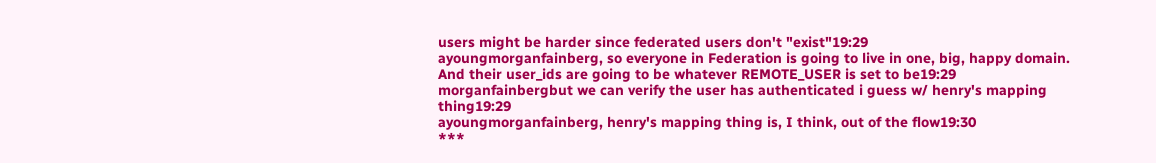users might be harder since federated users don't "exist"19:29
ayoungmorganfainberg, so everyone in Federation is going to live in one, big, happy domain.  And their user_ids are going to be whatever REMOTE_USER is set to be19:29
morganfainbergbut we can verify the user has authenticated i guess w/ henry's mapping thing19:29
ayoungmorganfainberg, henry's mapping thing is, I think, out of the flow19:30
***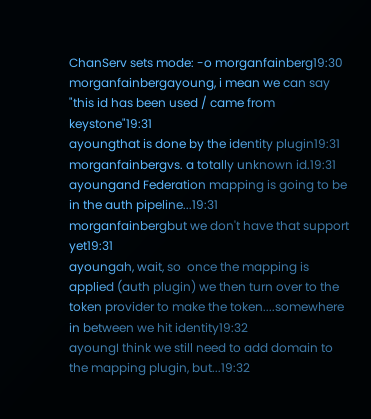ChanServ sets mode: -o morganfainberg19:30
morganfainbergayoung, i mean we can say "this id has been used / came from keystone"19:31
ayoungthat is done by the identity plugin19:31
morganfainbergvs. a totally unknown id.19:31
ayoungand Federation mapping is going to be in the auth pipeline...19:31
morganfainbergbut we don't have that support yet19:31
ayoungah, wait, so  once the mapping is applied (auth plugin) we then turn over to the token provider to make the token....somewhere in between we hit identity19:32
ayoungI think we still need to add domain to the mapping plugin, but...19:32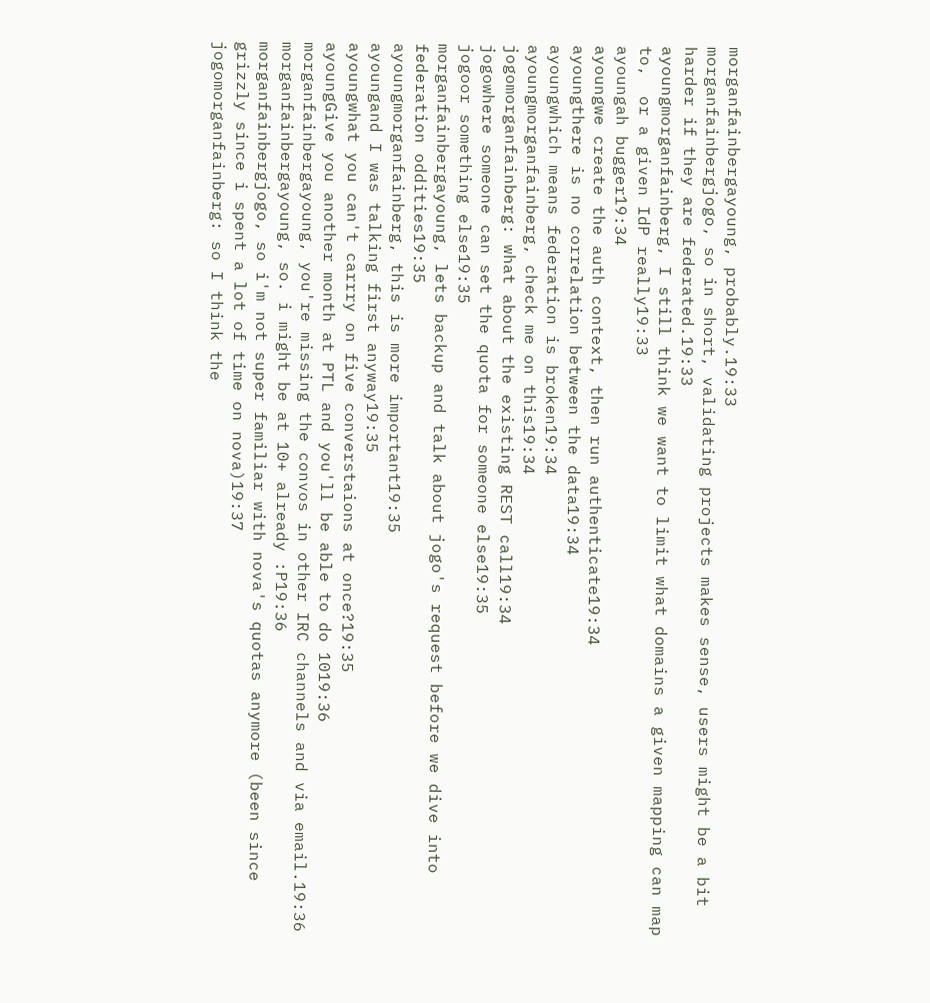morganfainbergayoung, probably.19:33
morganfainbergjogo, so in short, validating projects makes sense, users might be a bit harder if they are federated.19:33
ayoungmorganfainberg, I still think we want to limit what domains a given mapping can map to,  or a given IdP really19:33
ayoungah bugger19:34
ayoungwe create the auth context, then run authenticate19:34
ayoungthere is no correlation between the data19:34
ayoungwhich means federation is broken19:34
ayoungmorganfainberg, check me on this19:34
jogomorganfainberg: what about the existing REST call19:34
jogowhere someone can set the quota for someone else19:35
jogoor something else19:35
morganfainbergayoung, lets backup and talk about jogo's request before we dive into federation oddities19:35
ayoungmorganfainberg, this is more important19:35
ayoungand I was talking first anyway19:35
ayoungwhat you can't carrry on five converstaions at once?19:35
ayoungGive you another month at PTL and you'll be able to do 1019:36
morganfainbergayoung, you're missing the convos in other IRC channels and via email.19:36
morganfainbergayoung, so. i might be at 10+ already :P19:36
morganfainbergjogo, so i'm not super familiar with nova's quotas anymore (been since grizzly since i spent a lot of time on nova)19:37
jogomorganfainberg: so I think the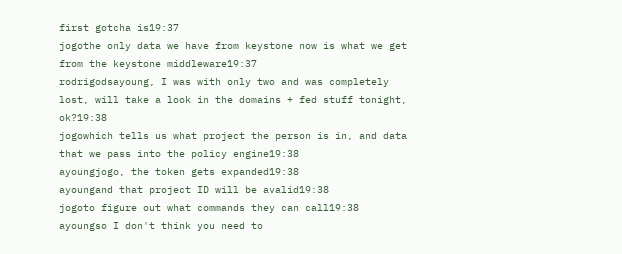first gotcha is19:37
jogothe only data we have from keystone now is what we get from the keystone middleware19:37
rodrigodsayoung, I was with only two and was completely lost, will take a look in the domains + fed stuff tonight, ok?19:38
jogowhich tells us what project the person is in, and data that we pass into the policy engine19:38
ayoungjogo, the token gets expanded19:38
ayoungand that project ID will be avalid19:38
jogoto figure out what commands they can call19:38
ayoungso I don't think you need to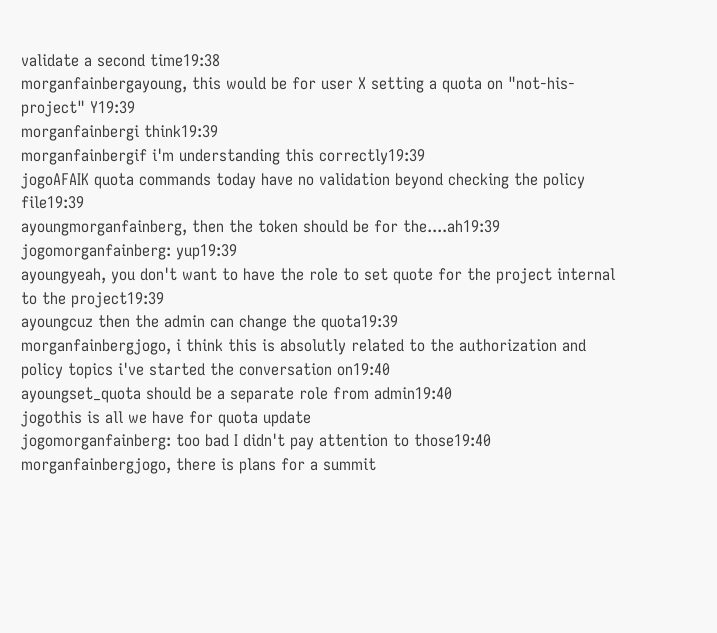validate a second time19:38
morganfainbergayoung, this would be for user X setting a quota on "not-his-project" Y19:39
morganfainbergi think19:39
morganfainbergif i'm understanding this correctly19:39
jogoAFAIK quota commands today have no validation beyond checking the policy file19:39
ayoungmorganfainberg, then the token should be for the....ah19:39
jogomorganfainberg: yup19:39
ayoungyeah, you don't want to have the role to set quote for the project internal to the project19:39
ayoungcuz then the admin can change the quota19:39
morganfainbergjogo, i think this is absolutly related to the authorization and policy topics i've started the conversation on19:40
ayoungset_quota should be a separate role from admin19:40
jogothis is all we have for quota update
jogomorganfainberg: too bad I didn't pay attention to those19:40
morganfainbergjogo, there is plans for a summit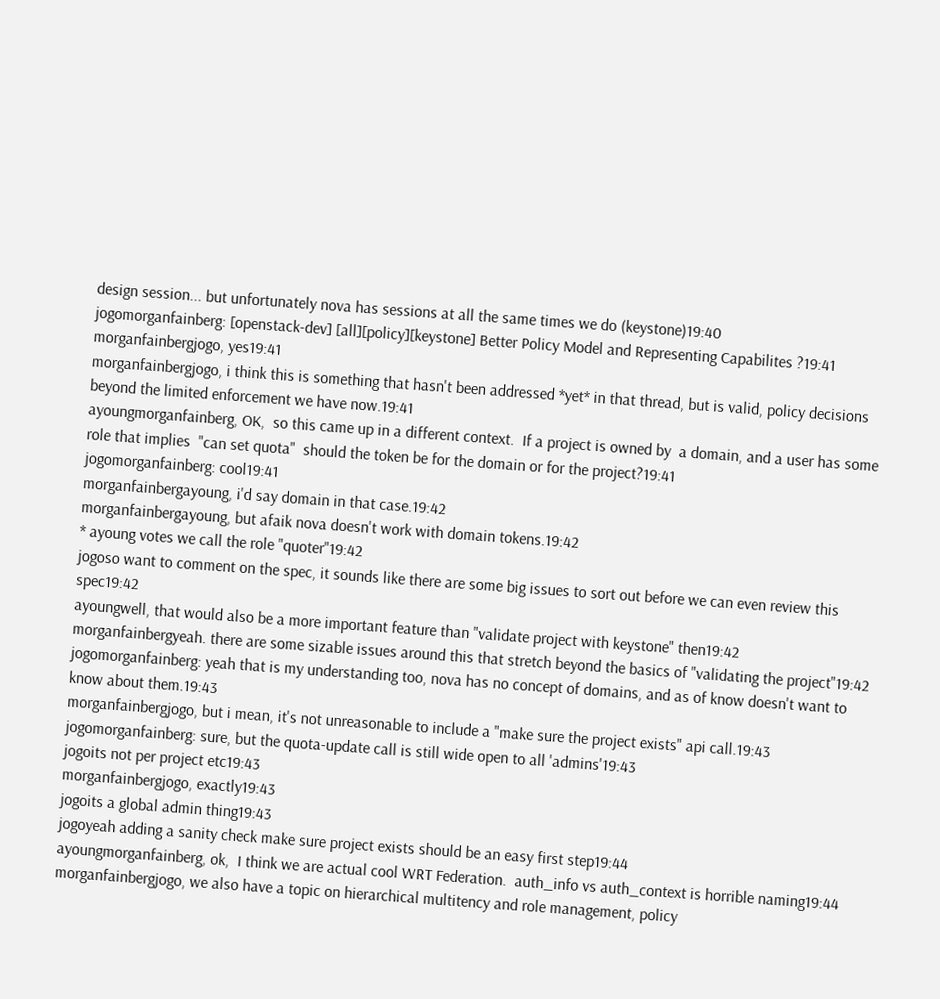design session... but unfortunately nova has sessions at all the same times we do (keystone)19:40
jogomorganfainberg: [openstack-dev] [all][policy][keystone] Better Policy Model and Representing Capabilites ?19:41
morganfainbergjogo, yes19:41
morganfainbergjogo, i think this is something that hasn't been addressed *yet* in that thread, but is valid, policy decisions beyond the limited enforcement we have now.19:41
ayoungmorganfainberg, OK,  so this came up in a different context.  If a project is owned by  a domain, and a user has some role that implies  "can set quota"  should the token be for the domain or for the project?19:41
jogomorganfainberg: cool19:41
morganfainbergayoung, i'd say domain in that case.19:42
morganfainbergayoung, but afaik nova doesn't work with domain tokens.19:42
* ayoung votes we call the role "quoter"19:42
jogoso want to comment on the spec, it sounds like there are some big issues to sort out before we can even review this spec19:42
ayoungwell, that would also be a more important feature than "validate project with keystone" then19:42
morganfainbergyeah. there are some sizable issues around this that stretch beyond the basics of "validating the project"19:42
jogomorganfainberg: yeah that is my understanding too, nova has no concept of domains, and as of know doesn't want to know about them.19:43
morganfainbergjogo, but i mean, it's not unreasonable to include a "make sure the project exists" api call.19:43
jogomorganfainberg: sure, but the quota-update call is still wide open to all 'admins'19:43
jogoits not per project etc19:43
morganfainbergjogo, exactly19:43
jogoits a global admin thing19:43
jogoyeah adding a sanity check make sure project exists should be an easy first step19:44
ayoungmorganfainberg, ok,  I think we are actual cool WRT Federation.  auth_info vs auth_context is horrible naming19:44
morganfainbergjogo, we also have a topic on hierarchical multitency and role management, policy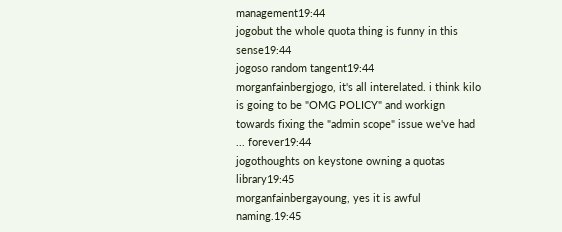management19:44
jogobut the whole quota thing is funny in this sense19:44
jogoso random tangent19:44
morganfainbergjogo, it's all interelated. i think kilo is going to be "OMG POLICY" and workign towards fixing the "admin scope" issue we've had ... forever19:44
jogothoughts on keystone owning a quotas library19:45
morganfainbergayoung, yes it is awful naming.19:45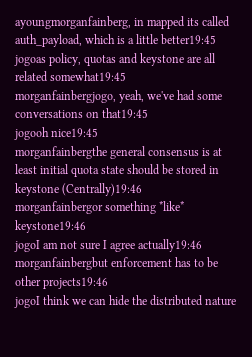ayoungmorganfainberg, in mapped its called auth_payload, which is a little better19:45
jogoas policy, quotas and keystone are all related somewhat19:45
morganfainbergjogo, yeah, we've had some conversations on that19:45
jogooh nice19:45
morganfainbergthe general consensus is at least initial quota state should be stored in keystone (Centrally)19:46
morganfainbergor something *like* keystone19:46
jogoI am not sure I agree actually19:46
morganfainbergbut enforcement has to be other projects19:46
jogoI think we can hide the distributed nature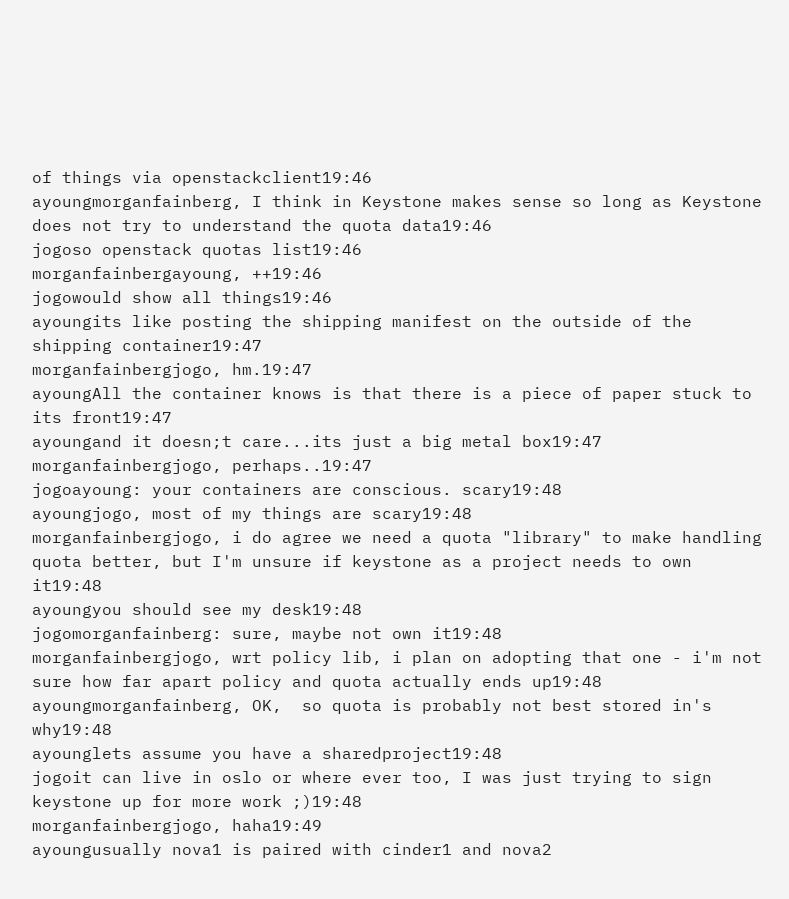of things via openstackclient19:46
ayoungmorganfainberg, I think in Keystone makes sense so long as Keystone does not try to understand the quota data19:46
jogoso openstack quotas list19:46
morganfainbergayoung, ++19:46
jogowould show all things19:46
ayoungits like posting the shipping manifest on the outside of the shipping container19:47
morganfainbergjogo, hm.19:47
ayoungAll the container knows is that there is a piece of paper stuck to its front19:47
ayoungand it doesn;t care...its just a big metal box19:47
morganfainbergjogo, perhaps..19:47
jogoayoung: your containers are conscious. scary19:48
ayoungjogo, most of my things are scary19:48
morganfainbergjogo, i do agree we need a quota "library" to make handling quota better, but I'm unsure if keystone as a project needs to own it19:48
ayoungyou should see my desk19:48
jogomorganfainberg: sure, maybe not own it19:48
morganfainbergjogo, wrt policy lib, i plan on adopting that one - i'm not sure how far apart policy and quota actually ends up19:48
ayoungmorganfainberg, OK,  so quota is probably not best stored in's why19:48
ayounglets assume you have a sharedproject19:48
jogoit can live in oslo or where ever too, I was just trying to sign keystone up for more work ;)19:48
morganfainbergjogo, haha19:49
ayoungusually nova1 is paired with cinder1 and nova2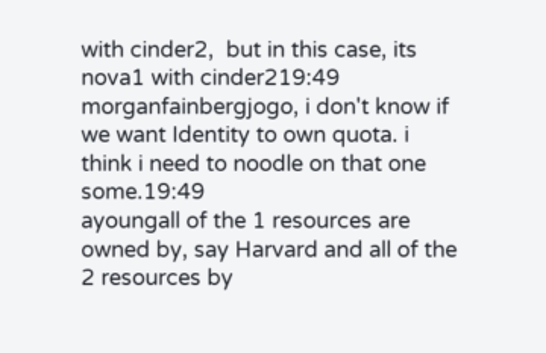with cinder2,  but in this case, its nova1 with cinder219:49
morganfainbergjogo, i don't know if we want Identity to own quota. i think i need to noodle on that one some.19:49
ayoungall of the 1 resources are owned by, say Harvard and all of the 2 resources by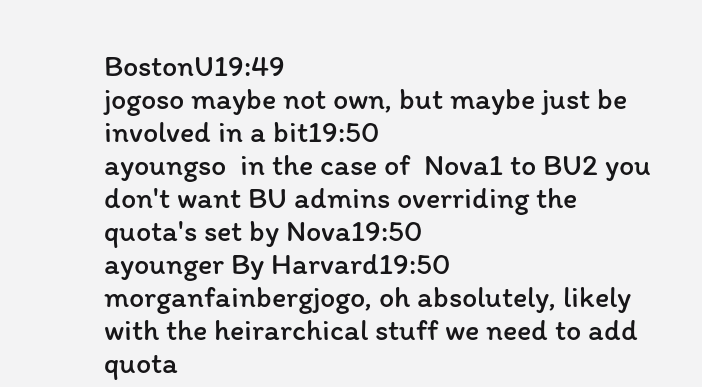BostonU19:49
jogoso maybe not own, but maybe just be involved in a bit19:50
ayoungso  in the case of  Nova1 to BU2 you don't want BU admins overriding the quota's set by Nova19:50
ayounger By Harvard19:50
morganfainbergjogo, oh absolutely, likely with the heirarchical stuff we need to add quota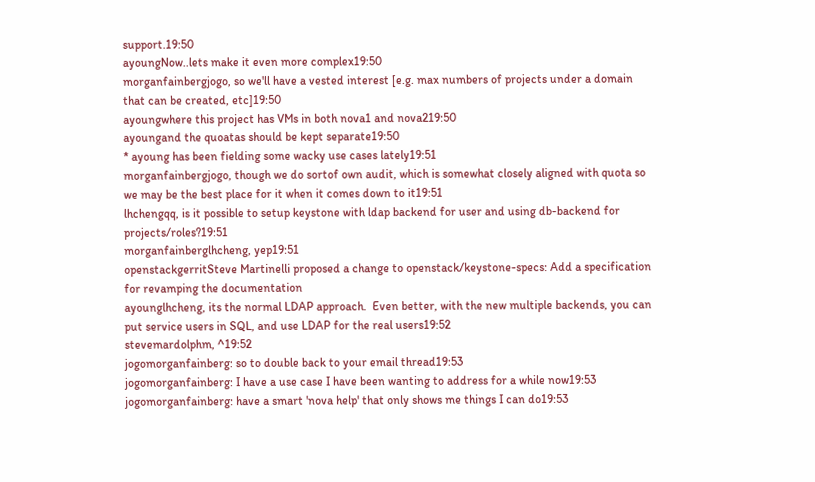support.19:50
ayoungNow..lets make it even more complex19:50
morganfainbergjogo, so we'll have a vested interest [e.g. max numbers of projects under a domain that can be created, etc]19:50
ayoungwhere this project has VMs in both nova1 and nova219:50
ayoungand the quoatas should be kept separate19:50
* ayoung has been fielding some wacky use cases lately19:51
morganfainbergjogo, though we do sortof own audit, which is somewhat closely aligned with quota so we may be the best place for it when it comes down to it19:51
lhchengqq, is it possible to setup keystone with ldap backend for user and using db-backend for projects/roles?19:51
morganfainberglhcheng, yep19:51
openstackgerritSteve Martinelli proposed a change to openstack/keystone-specs: Add a specification for revamping the documentation
ayounglhcheng, its the normal LDAP approach.  Even better, with the new multiple backends, you can put service users in SQL, and use LDAP for the real users19:52
stevemardolphm, ^19:52
jogomorganfainberg: so to double back to your email thread19:53
jogomorganfainberg: I have a use case I have been wanting to address for a while now19:53
jogomorganfainberg: have a smart 'nova help' that only shows me things I can do19:53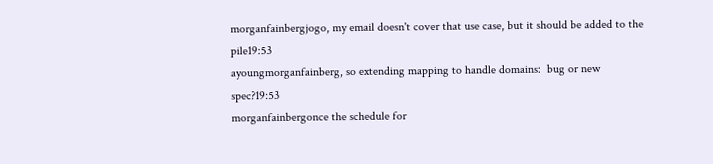morganfainbergjogo, my email doesn't cover that use case, but it should be added to the pile19:53
ayoungmorganfainberg, so extending mapping to handle domains:  bug or new spec?19:53
morganfainbergonce the schedule for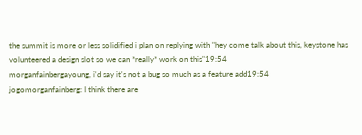the summit is more or less solidified i plan on replying with "hey come talk about this, keystone has volunteered a design slot so we can *really* work on this"19:54
morganfainbergayoung, i'd say it's not a bug so much as a feature add19:54
jogomorganfainberg: I think there are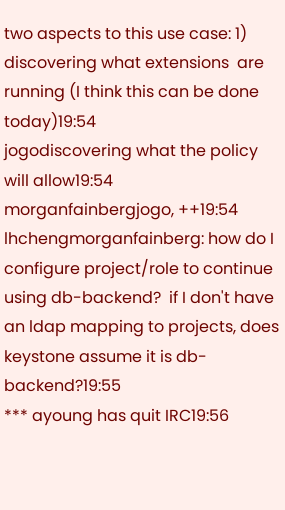two aspects to this use case: 1) discovering what extensions  are running (I think this can be done today)19:54
jogodiscovering what the policy will allow19:54
morganfainbergjogo, ++19:54
lhchengmorganfainberg: how do I configure project/role to continue using db-backend?  if I don't have an ldap mapping to projects, does keystone assume it is db-backend?19:55
*** ayoung has quit IRC19:56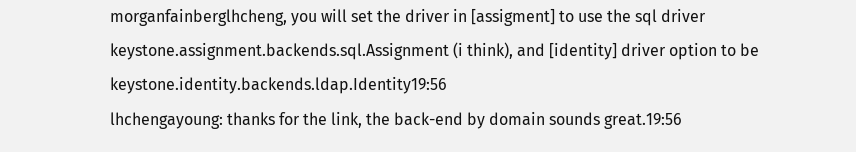morganfainberglhcheng, you will set the driver in [assigment] to use the sql driver keystone.assignment.backends.sql.Assignment (i think), and [identity] driver option to be keystone.identity.backends.ldap.Identity19:56
lhchengayoung: thanks for the link, the back-end by domain sounds great.19:56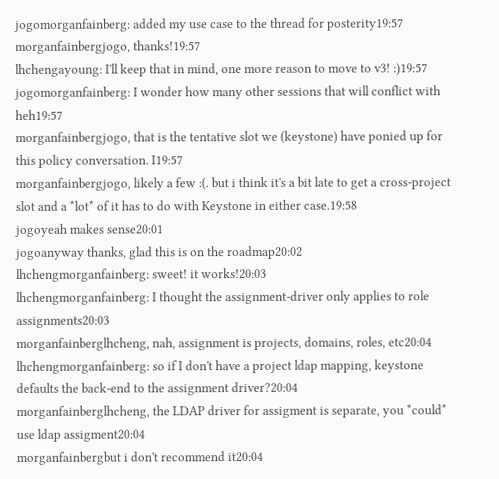jogomorganfainberg: added my use case to the thread for posterity19:57
morganfainbergjogo, thanks!19:57
lhchengayoung: I'll keep that in mind, one more reason to move to v3! :)19:57
jogomorganfainberg: I wonder how many other sessions that will conflict with heh19:57
morganfainbergjogo, that is the tentative slot we (keystone) have ponied up for this policy conversation. I19:57
morganfainbergjogo, likely a few :(. but i think it's a bit late to get a cross-project slot and a *lot* of it has to do with Keystone in either case.19:58
jogoyeah makes sense20:01
jogoanyway thanks, glad this is on the roadmap20:02
lhchengmorganfainberg: sweet! it works!20:03
lhchengmorganfainberg: I thought the assignment-driver only applies to role assignments20:03
morganfainberglhcheng, nah, assignment is projects, domains, roles, etc20:04
lhchengmorganfainberg: so if I don't have a project ldap mapping, keystone defaults the back-end to the assignment driver?20:04
morganfainberglhcheng, the LDAP driver for assigment is separate, you *could* use ldap assigment20:04
morganfainbergbut i don't recommend it20:04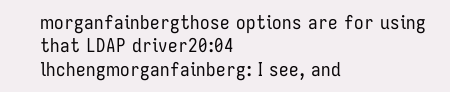morganfainbergthose options are for using that LDAP driver20:04
lhchengmorganfainberg: I see, and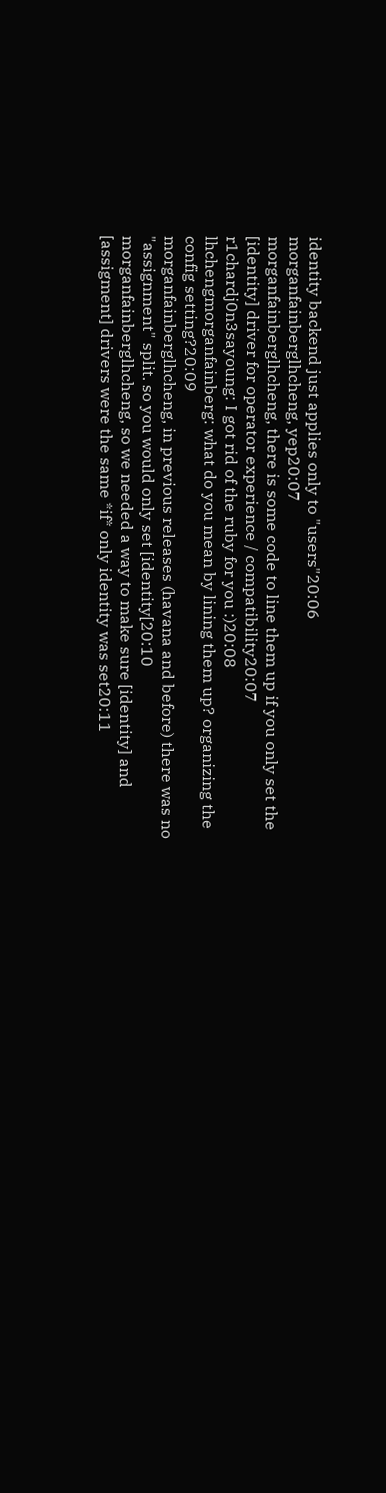identity backend just applies only to "users"20:06
morganfainberglhcheng, yep20:07
morganfainberglhcheng, there is some code to line them up if you only set the [identity] driver for operator experience / compatibility20:07
r1chardj0n3sayoung: I got rid of the ruby for you :)20:08
lhchengmorganfainberg: what do you mean by lining them up? organizing the config setting?20:09
morganfainberglhcheng, in previous releases (havana and before) there was no "assignment" split. so you would only set [identity[20:10
morganfainberglhcheng, so we needed a way to make sure [identity] and [assigment] drivers were the same *if* only identity was set20:11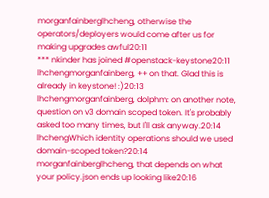morganfainberglhcheng, otherwise the operators/deployers would come after us for making upgrades awful20:11
*** nkinder has joined #openstack-keystone20:11
lhchengmorganfainberg, ++ on that. Glad this is already in keystone! :)20:13
lhchengmorganfainberg, dolphm: on another note, question on v3 domain scoped token. It's probably asked too many times, but I'll ask anyway.20:14
lhchengWhich identity operations should we used domain-scoped token?20:14
morganfainberglhcheng, that depends on what your policy.json ends up looking like20:16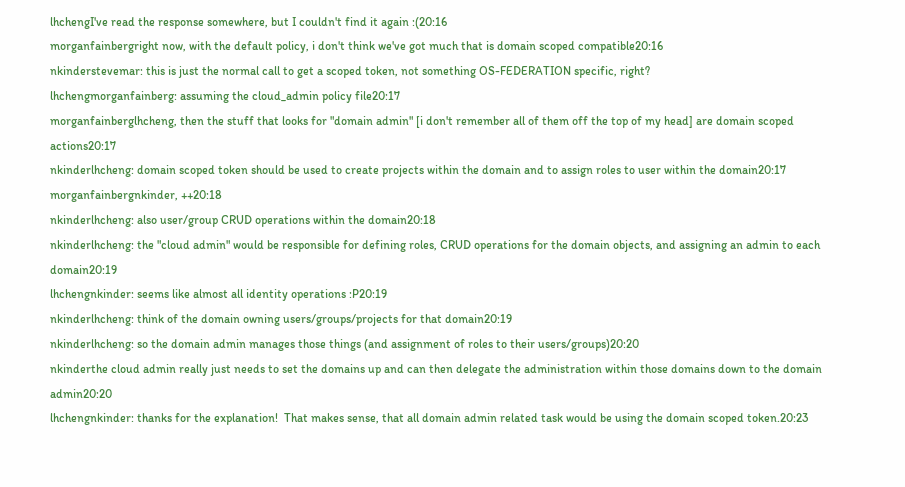lhchengI've read the response somewhere, but I couldn't find it again :(20:16
morganfainbergright now, with the default policy, i don't think we've got much that is domain scoped compatible20:16
nkinderstevemar: this is just the normal call to get a scoped token, not something OS-FEDERATION specific, right?
lhchengmorganfainberg: assuming the cloud_admin policy file20:17
morganfainberglhcheng, then the stuff that looks for "domain admin" [i don't remember all of them off the top of my head] are domain scoped actions20:17
nkinderlhcheng: domain scoped token should be used to create projects within the domain and to assign roles to user within the domain20:17
morganfainbergnkinder, ++20:18
nkinderlhcheng: also user/group CRUD operations within the domain20:18
nkinderlhcheng: the "cloud admin" would be responsible for defining roles, CRUD operations for the domain objects, and assigning an admin to each domain20:19
lhchengnkinder: seems like almost all identity operations :P20:19
nkinderlhcheng: think of the domain owning users/groups/projects for that domain20:19
nkinderlhcheng: so the domain admin manages those things (and assignment of roles to their users/groups)20:20
nkinderthe cloud admin really just needs to set the domains up and can then delegate the administration within those domains down to the domain admin20:20
lhchengnkinder: thanks for the explanation!  That makes sense, that all domain admin related task would be using the domain scoped token.20:23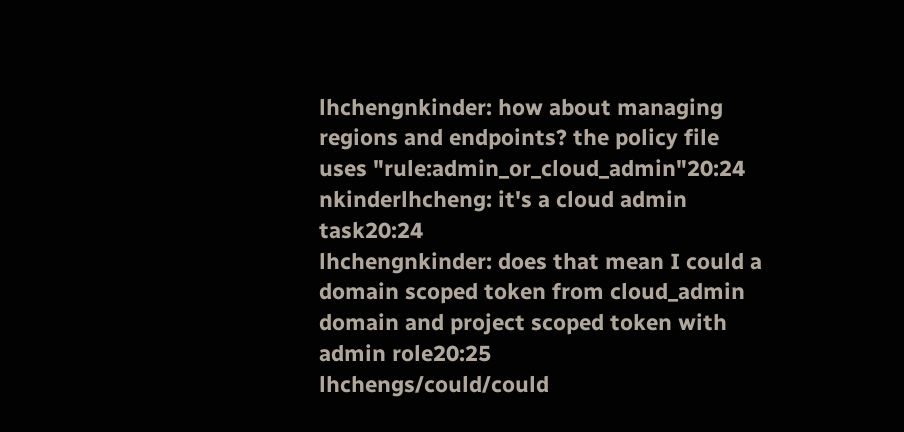lhchengnkinder: how about managing regions and endpoints? the policy file uses "rule:admin_or_cloud_admin"20:24
nkinderlhcheng: it's a cloud admin task20:24
lhchengnkinder: does that mean I could a domain scoped token from cloud_admin domain and project scoped token with admin role20:25
lhchengs/could/could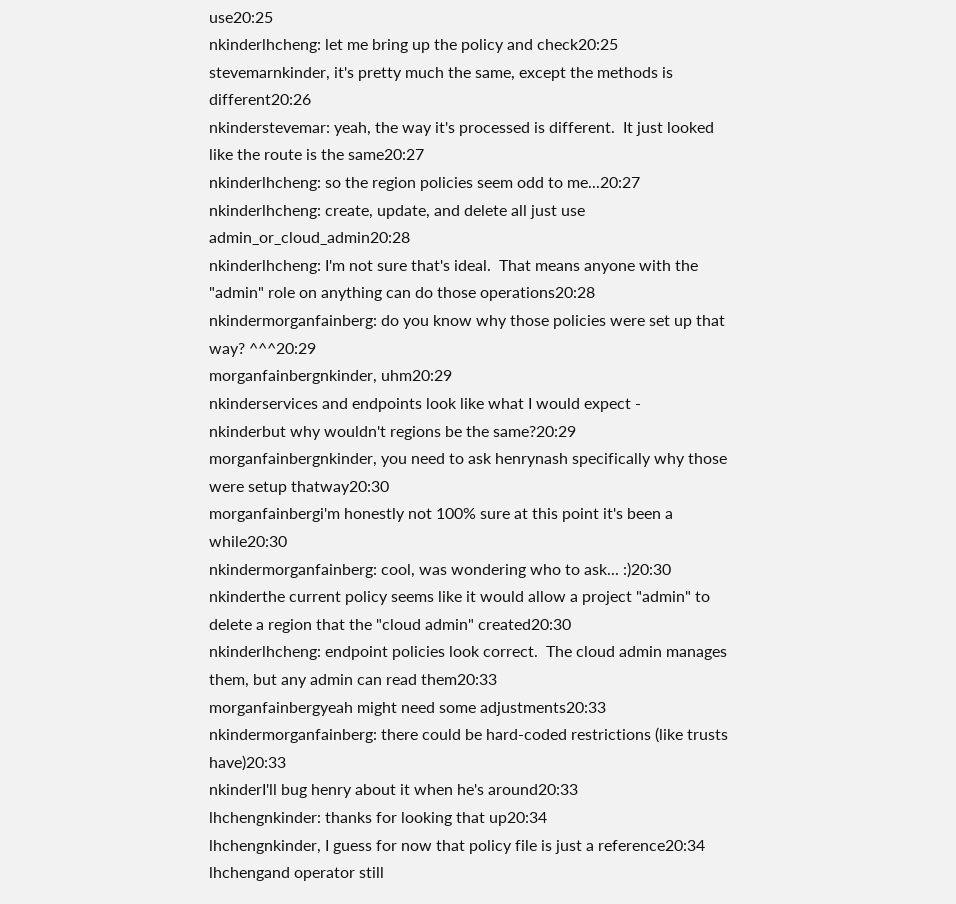use20:25
nkinderlhcheng: let me bring up the policy and check20:25
stevemarnkinder, it's pretty much the same, except the methods is different20:26
nkinderstevemar: yeah, the way it's processed is different.  It just looked like the route is the same20:27
nkinderlhcheng: so the region policies seem odd to me...20:27
nkinderlhcheng: create, update, and delete all just use admin_or_cloud_admin20:28
nkinderlhcheng: I'm not sure that's ideal.  That means anyone with the "admin" role on anything can do those operations20:28
nkindermorganfainberg: do you know why those policies were set up that way? ^^^20:29
morganfainbergnkinder, uhm20:29
nkinderservices and endpoints look like what I would expect -
nkinderbut why wouldn't regions be the same?20:29
morganfainbergnkinder, you need to ask henrynash specifically why those were setup thatway20:30
morganfainbergi'm honestly not 100% sure at this point it's been a while20:30
nkindermorganfainberg: cool, was wondering who to ask... :)20:30
nkinderthe current policy seems like it would allow a project "admin" to delete a region that the "cloud admin" created20:30
nkinderlhcheng: endpoint policies look correct.  The cloud admin manages them, but any admin can read them20:33
morganfainbergyeah might need some adjustments20:33
nkindermorganfainberg: there could be hard-coded restrictions (like trusts have)20:33
nkinderI'll bug henry about it when he's around20:33
lhchengnkinder: thanks for looking that up20:34
lhchengnkinder, I guess for now that policy file is just a reference20:34
lhchengand operator still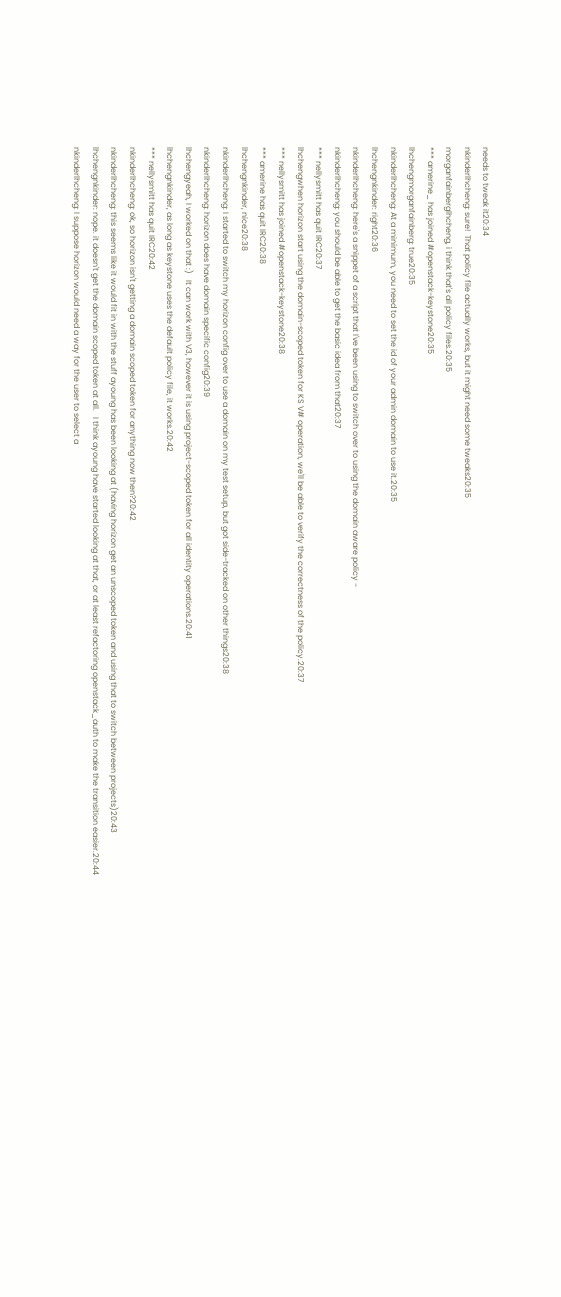needs to tweak it20:34
nkinderlhcheng: sure!  That policy file actually works, but it might need some tweaks20:35
morganfainberglhcheng, i think that's all policy files.20:35
*** amerine_ has joined #openstack-keystone20:35
lhchengmorganfainberg: true20:35
nkinderlhcheng: At a minimum, you need to set the id of your admin domain to use it.20:35
lhchengnkinder: right20:36
nkinderlhcheng: here's a snippet of a script that I've been using to switch over to using the domain aware policy -
nkinderlhcheng: you should be able to get the basic idea from that20:37
*** nellysmitt has quit IRC20:37
lhchengwhen horizon start using the domain-scoped token for KS V# operation, we'll be able to verify the correctness of the policy.20:37
*** nellysmitt has joined #openstack-keystone20:38
*** amerine has quit IRC20:38
lhchengnkinder, nice20:38
nkinderlhcheng: I started to switch my horizon config over to use a domain on my test setup, but got side-tracked on other things20:38
nkinderlhcheng: horizon does have domain specific config20:39
lhchengyeah, I worked on that :)   It can work with V3, however it is using project-scoped token for all identity operations.20:41
lhchengnkinder, as long as keystone uses the default policy file, it works.20:42
*** nellysmitt has quit IRC20:42
nkinderlhcheng: ok, so horizon isn't getting a domain scoped token for anything now then?20:42
nkinderlhcheng: this seems like it would fit in with the stuff ayoung has been looking at (having horizon get an unscoped token and using that to switch between projects)20:43
lhchengnkinder: nope. it doesn't get the domain scoped token at all.   I think ayoung have started looking at that, or at least refactoring openstack_auth to make the transition easier.20:44
nkinderlhcheng: I suppose horizon would need a way for the user to select a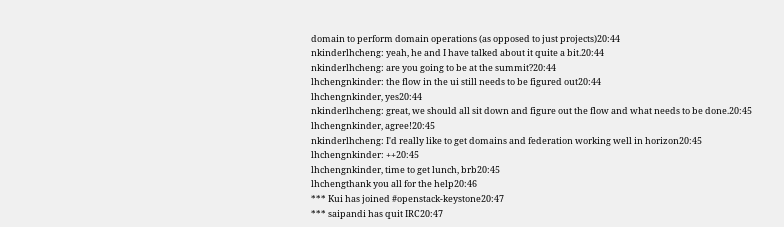domain to perform domain operations (as opposed to just projects)20:44
nkinderlhcheng: yeah, he and I have talked about it quite a bit.20:44
nkinderlhcheng: are you going to be at the summit?20:44
lhchengnkinder: the flow in the ui still needs to be figured out20:44
lhchengnkinder, yes20:44
nkinderlhcheng: great, we should all sit down and figure out the flow and what needs to be done.20:45
lhchengnkinder, agree!20:45
nkinderlhcheng: I'd really like to get domains and federation working well in horizon20:45
lhchengnkinder: ++20:45
lhchengnkinder, time to get lunch, brb20:45
lhchengthank you all for the help20:46
*** Kui has joined #openstack-keystone20:47
*** saipandi has quit IRC20:47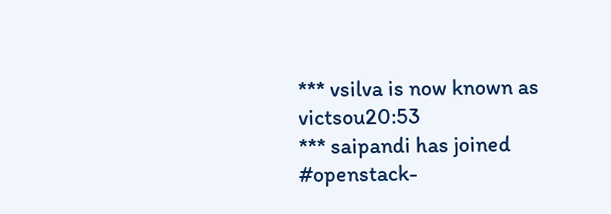*** vsilva is now known as victsou20:53
*** saipandi has joined #openstack-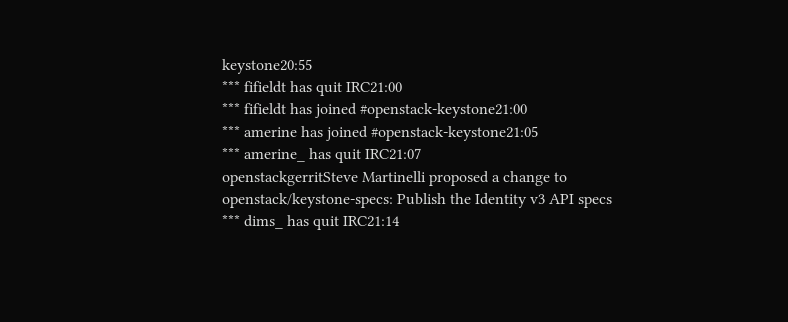keystone20:55
*** fifieldt has quit IRC21:00
*** fifieldt has joined #openstack-keystone21:00
*** amerine has joined #openstack-keystone21:05
*** amerine_ has quit IRC21:07
openstackgerritSteve Martinelli proposed a change to openstack/keystone-specs: Publish the Identity v3 API specs
*** dims_ has quit IRC21:14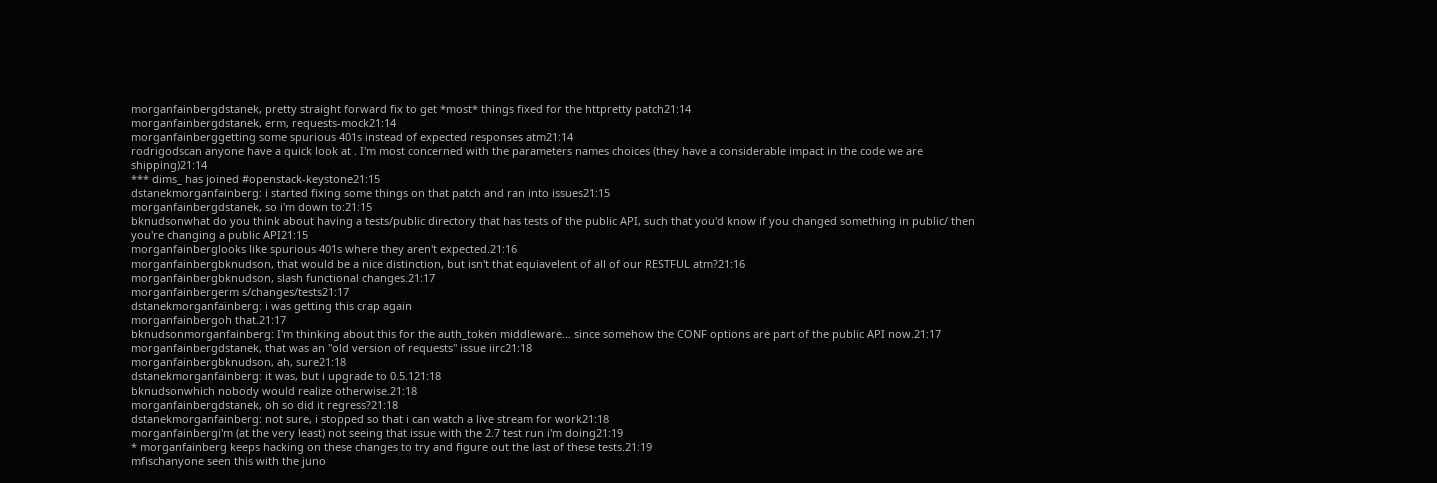morganfainbergdstanek, pretty straight forward fix to get *most* things fixed for the httpretty patch21:14
morganfainbergdstanek, erm, requests-mock21:14
morganfainberggetting some spurious 401s instead of expected responses atm21:14
rodrigodscan anyone have a quick look at . I'm most concerned with the parameters names choices (they have a considerable impact in the code we are shipping)21:14
*** dims_ has joined #openstack-keystone21:15
dstanekmorganfainberg: i started fixing some things on that patch and ran into issues21:15
morganfainbergdstanek, so i'm down to:21:15
bknudsonwhat do you think about having a tests/public directory that has tests of the public API, such that you'd know if you changed something in public/ then you're changing a public API21:15
morganfainberglooks like spurious 401s where they aren't expected.21:16
morganfainbergbknudson, that would be a nice distinction, but isn't that equiavelent of all of our RESTFUL atm?21:16
morganfainbergbknudson, slash functional changes.21:17
morganfainbergerm s/changes/tests21:17
dstanekmorganfainberg: i was getting this crap again
morganfainbergoh that.21:17
bknudsonmorganfainberg: I'm thinking about this for the auth_token middleware... since somehow the CONF options are part of the public API now.21:17
morganfainbergdstanek, that was an "old version of requests" issue iirc21:18
morganfainbergbknudson, ah, sure21:18
dstanekmorganfainberg: it was, but i upgrade to 0.5.121:18
bknudsonwhich nobody would realize otherwise.21:18
morganfainbergdstanek, oh so did it regress?21:18
dstanekmorganfainberg: not sure, i stopped so that i can watch a live stream for work21:18
morganfainbergi'm (at the very least) not seeing that issue with the 2.7 test run i'm doing21:19
* morganfainberg keeps hacking on these changes to try and figure out the last of these tests.21:19
mfischanyone seen this with the juno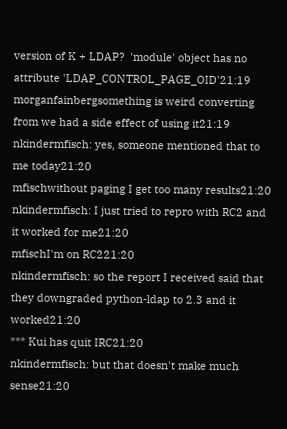version of K + LDAP?  'module' object has no attribute 'LDAP_CONTROL_PAGE_OID'21:19
morganfainbergsomething is weird converting from we had a side effect of using it21:19
nkindermfisch: yes, someone mentioned that to me today21:20
mfischwithout paging I get too many results21:20
nkindermfisch: I just tried to repro with RC2 and it worked for me21:20
mfischI'm on RC221:20
nkindermfisch: so the report I received said that they downgraded python-ldap to 2.3 and it worked21:20
*** Kui has quit IRC21:20
nkindermfisch: but that doesn't make much sense21:20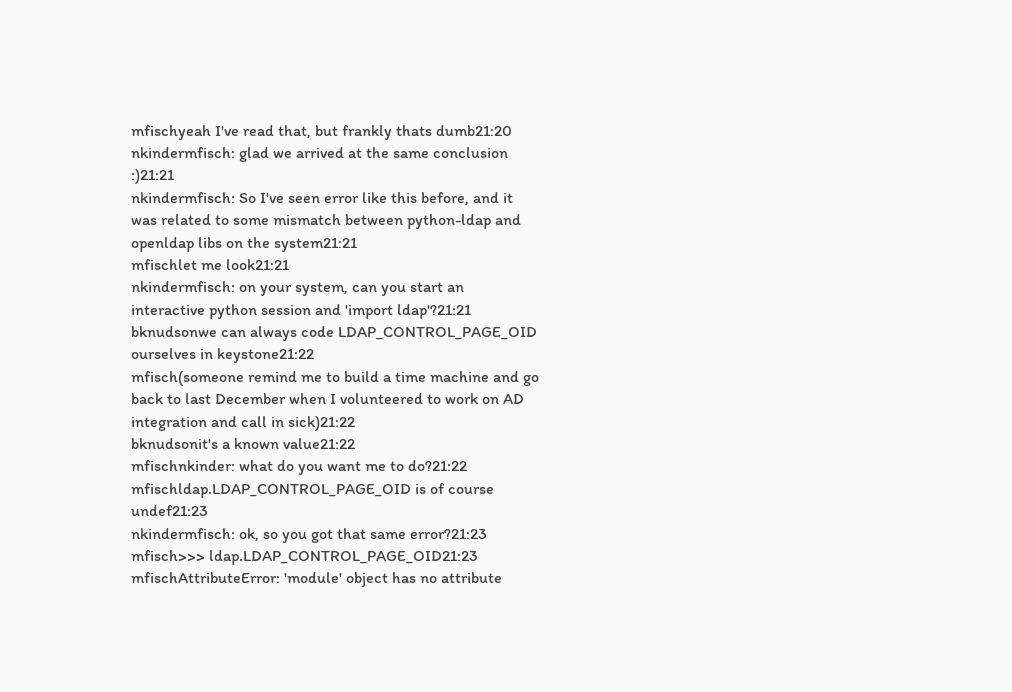mfischyeah I've read that, but frankly thats dumb21:20
nkindermfisch: glad we arrived at the same conclusion :)21:21
nkindermfisch: So I've seen error like this before, and it was related to some mismatch between python-ldap and openldap libs on the system21:21
mfischlet me look21:21
nkindermfisch: on your system, can you start an interactive python session and 'import ldap'?21:21
bknudsonwe can always code LDAP_CONTROL_PAGE_OID ourselves in keystone21:22
mfisch(someone remind me to build a time machine and go back to last December when I volunteered to work on AD integration and call in sick)21:22
bknudsonit's a known value21:22
mfischnkinder: what do you want me to do?21:22
mfischldap.LDAP_CONTROL_PAGE_OID is of course undef21:23
nkindermfisch: ok, so you got that same error?21:23
mfisch>>> ldap.LDAP_CONTROL_PAGE_OID21:23
mfischAttributeError: 'module' object has no attribute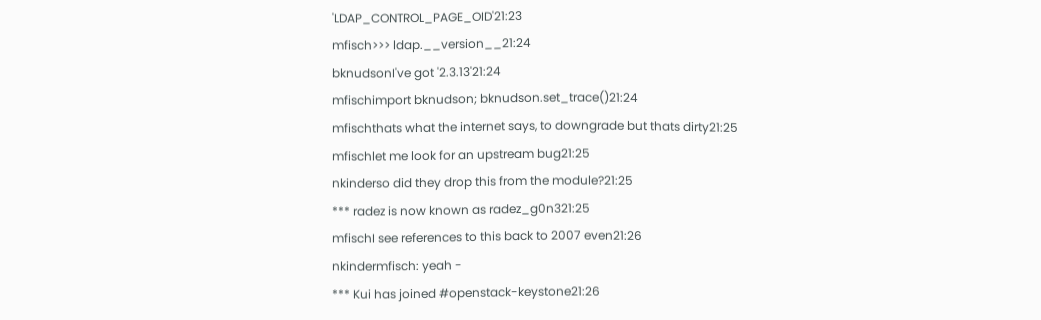'LDAP_CONTROL_PAGE_OID'21:23
mfisch>>> ldap.__version__21:24
bknudsonI've got '2.3.13'21:24
mfischimport bknudson; bknudson.set_trace()21:24
mfischthats what the internet says, to downgrade but thats dirty21:25
mfischlet me look for an upstream bug21:25
nkinderso did they drop this from the module?21:25
*** radez is now known as radez_g0n321:25
mfischI see references to this back to 2007 even21:26
nkindermfisch: yeah -
*** Kui has joined #openstack-keystone21:26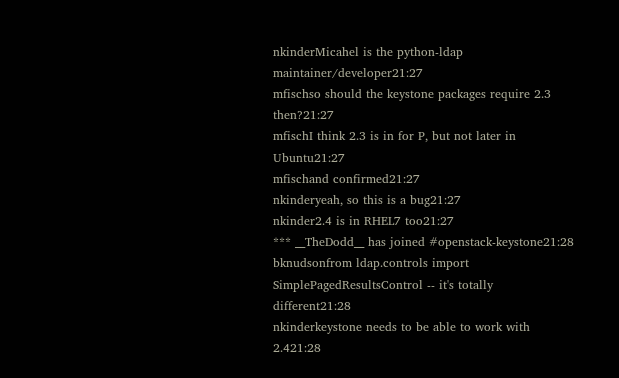nkinderMicahel is the python-ldap maintainer/developer21:27
mfischso should the keystone packages require 2.3 then?21:27
mfischI think 2.3 is in for P, but not later in Ubuntu21:27
mfischand confirmed21:27
nkinderyeah, so this is a bug21:27
nkinder2.4 is in RHEL7 too21:27
*** __TheDodd__ has joined #openstack-keystone21:28
bknudsonfrom ldap.controls import SimplePagedResultsControl -- it's totally different21:28
nkinderkeystone needs to be able to work with 2.421:28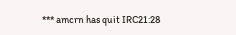*** amcrn has quit IRC21:28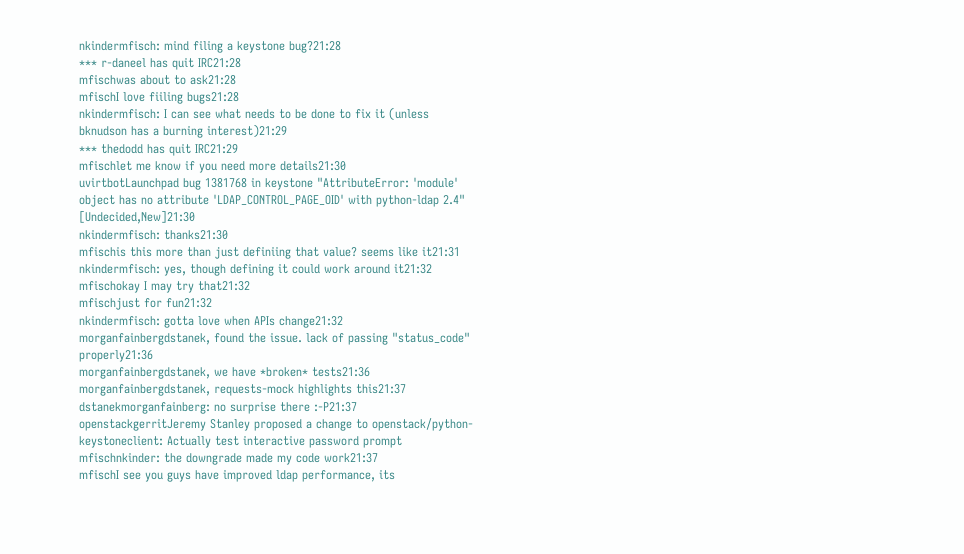nkindermfisch: mind filing a keystone bug?21:28
*** r-daneel has quit IRC21:28
mfischwas about to ask21:28
mfischI love fiiling bugs21:28
nkindermfisch: I can see what needs to be done to fix it (unless bknudson has a burning interest)21:29
*** thedodd has quit IRC21:29
mfischlet me know if you need more details21:30
uvirtbotLaunchpad bug 1381768 in keystone "AttributeError: 'module' object has no attribute 'LDAP_CONTROL_PAGE_OID' with python-ldap 2.4" [Undecided,New]21:30
nkindermfisch: thanks21:30
mfischis this more than just definiing that value? seems like it21:31
nkindermfisch: yes, though defining it could work around it21:32
mfischokay I may try that21:32
mfischjust for fun21:32
nkindermfisch: gotta love when APIs change21:32
morganfainbergdstanek, found the issue. lack of passing "status_code" properly21:36
morganfainbergdstanek, we have *broken* tests21:36
morganfainbergdstanek, requests-mock highlights this21:37
dstanekmorganfainberg: no surprise there :-P21:37
openstackgerritJeremy Stanley proposed a change to openstack/python-keystoneclient: Actually test interactive password prompt
mfischnkinder: the downgrade made my code work21:37
mfischI see you guys have improved ldap performance, its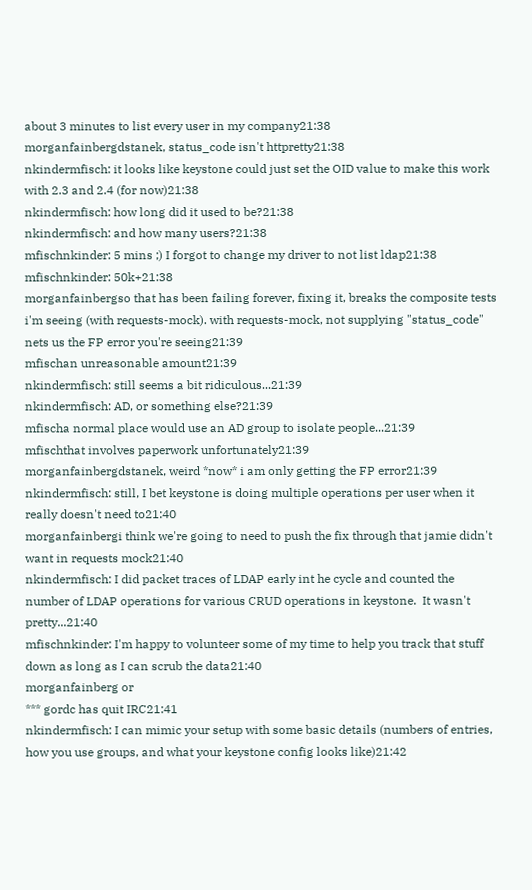about 3 minutes to list every user in my company21:38
morganfainbergdstanek, status_code isn't httpretty21:38
nkindermfisch: it looks like keystone could just set the OID value to make this work with 2.3 and 2.4 (for now)21:38
nkindermfisch: how long did it used to be?21:38
nkindermfisch: and how many users?21:38
mfischnkinder: 5 mins ;) I forgot to change my driver to not list ldap21:38
mfischnkinder: 50k+21:38
morganfainbergso that has been failing forever, fixing it, breaks the composite tests i'm seeing (with requests-mock). with requests-mock, not supplying "status_code" nets us the FP error you're seeing21:39
mfischan unreasonable amount21:39
nkindermfisch: still seems a bit ridiculous...21:39
nkindermfisch: AD, or something else?21:39
mfischa normal place would use an AD group to isolate people...21:39
mfischthat involves paperwork unfortunately21:39
morganfainbergdstanek, weird *now* i am only getting the FP error21:39
nkindermfisch: still, I bet keystone is doing multiple operations per user when it really doesn't need to21:40
morganfainbergi think we're going to need to push the fix through that jamie didn't want in requests mock21:40
nkindermfisch: I did packet traces of LDAP early int he cycle and counted the number of LDAP operations for various CRUD operations in keystone.  It wasn't pretty...21:40
mfischnkinder: I'm happy to volunteer some of my time to help you track that stuff down as long as I can scrub the data21:40
morganfainberg or
*** gordc has quit IRC21:41
nkindermfisch: I can mimic your setup with some basic details (numbers of entries, how you use groups, and what your keystone config looks like)21:42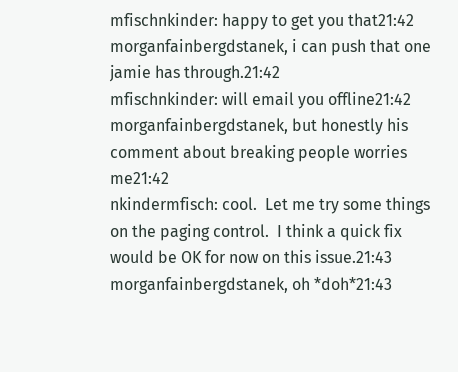mfischnkinder: happy to get you that21:42
morganfainbergdstanek, i can push that one jamie has through.21:42
mfischnkinder: will email you offline21:42
morganfainbergdstanek, but honestly his comment about breaking people worries me21:42
nkindermfisch: cool.  Let me try some things on the paging control.  I think a quick fix would be OK for now on this issue.21:43
morganfainbergdstanek, oh *doh*21:43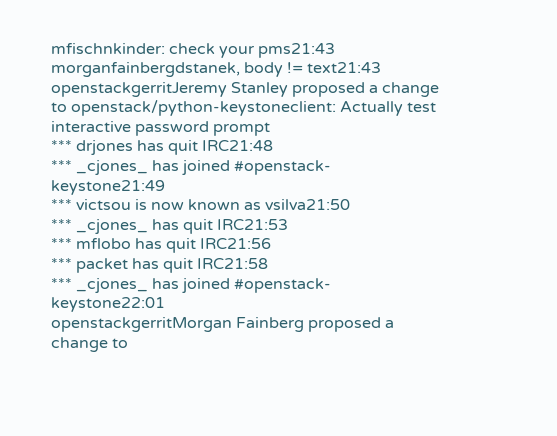mfischnkinder: check your pms21:43
morganfainbergdstanek, body != text21:43
openstackgerritJeremy Stanley proposed a change to openstack/python-keystoneclient: Actually test interactive password prompt
*** drjones has quit IRC21:48
*** _cjones_ has joined #openstack-keystone21:49
*** victsou is now known as vsilva21:50
*** _cjones_ has quit IRC21:53
*** mflobo has quit IRC21:56
*** packet has quit IRC21:58
*** _cjones_ has joined #openstack-keystone22:01
openstackgerritMorgan Fainberg proposed a change to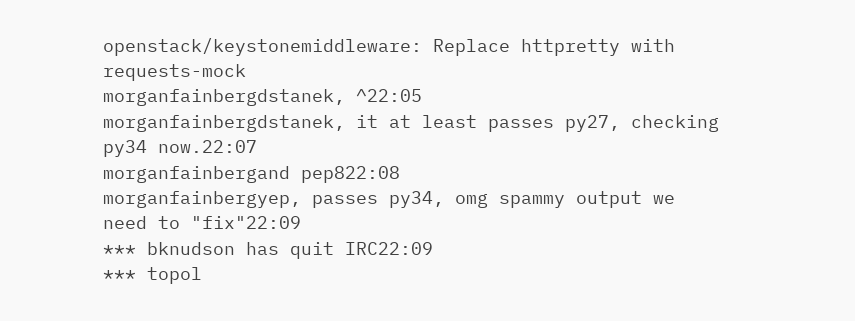openstack/keystonemiddleware: Replace httpretty with requests-mock
morganfainbergdstanek, ^22:05
morganfainbergdstanek, it at least passes py27, checking py34 now.22:07
morganfainbergand pep822:08
morganfainbergyep, passes py34, omg spammy output we need to "fix"22:09
*** bknudson has quit IRC22:09
*** topol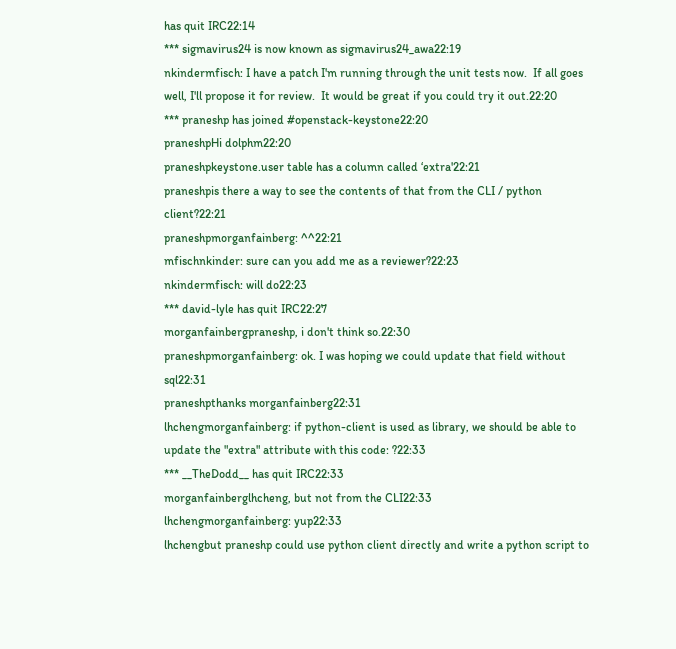has quit IRC22:14
*** sigmavirus24 is now known as sigmavirus24_awa22:19
nkindermfisch: I have a patch I'm running through the unit tests now.  If all goes well, I'll propose it for review.  It would be great if you could try it out.22:20
*** praneshp has joined #openstack-keystone22:20
praneshpHi dolphm22:20
praneshpkeystone.user table has a column called ‘extra'22:21
praneshpis there a way to see the contents of that from the CLI / python client?22:21
praneshpmorganfainberg: ^^22:21
mfischnkinder: sure can you add me as a reviewer?22:23
nkindermfisch: will do22:23
*** david-lyle has quit IRC22:27
morganfainbergpraneshp, i don't think so.22:30
praneshpmorganfainberg: ok. I was hoping we could update that field without sql22:31
praneshpthanks morganfainberg22:31
lhchengmorganfainberg: if python-client is used as library, we should be able to update the "extra" attribute with this code: ?22:33
*** __TheDodd__ has quit IRC22:33
morganfainberglhcheng, but not from the CLI22:33
lhchengmorganfainberg: yup22:33
lhchengbut praneshp could use python client directly and write a python script to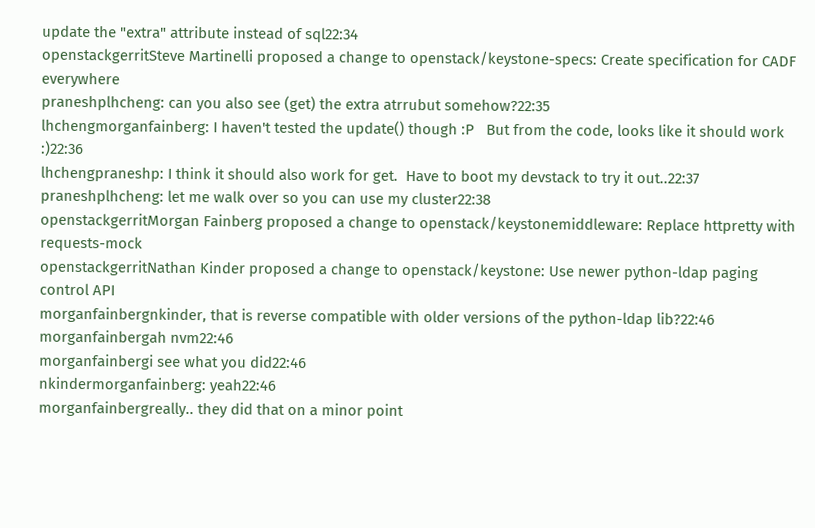update the "extra" attribute instead of sql22:34
openstackgerritSteve Martinelli proposed a change to openstack/keystone-specs: Create specification for CADF everywhere
praneshplhcheng: can you also see (get) the extra atrrubut somehow?22:35
lhchengmorganfainberg: I haven't tested the update() though :P   But from the code, looks like it should work :)22:36
lhchengpraneshp: I think it should also work for get.  Have to boot my devstack to try it out..22:37
praneshplhcheng: let me walk over so you can use my cluster22:38
openstackgerritMorgan Fainberg proposed a change to openstack/keystonemiddleware: Replace httpretty with requests-mock
openstackgerritNathan Kinder proposed a change to openstack/keystone: Use newer python-ldap paging control API
morganfainbergnkinder, that is reverse compatible with older versions of the python-ldap lib?22:46
morganfainbergah nvm22:46
morganfainbergi see what you did22:46
nkindermorganfainberg: yeah22:46
morganfainbergreally.. they did that on a minor point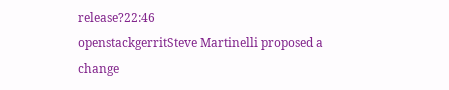release?22:46
openstackgerritSteve Martinelli proposed a change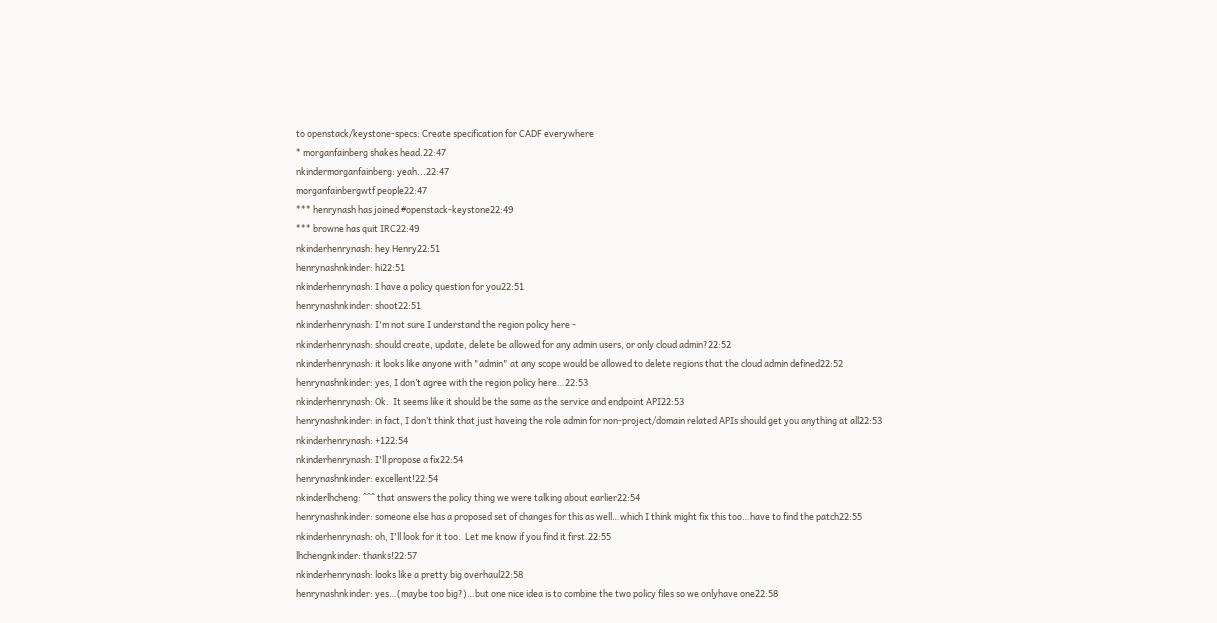to openstack/keystone-specs: Create specification for CADF everywhere
* morganfainberg shakes head.22:47
nkindermorganfainberg: yeah...22:47
morganfainbergwtf people22:47
*** henrynash has joined #openstack-keystone22:49
*** browne has quit IRC22:49
nkinderhenrynash: hey Henry22:51
henrynashnkinder: hi22:51
nkinderhenrynash: I have a policy question for you22:51
henrynashnkinder: shoot22:51
nkinderhenrynash: I'm not sure I understand the region policy here -
nkinderhenrynash: should create, update, delete be allowed for any admin users, or only cloud admin?22:52
nkinderhenrynash: it looks like anyone with "admin" at any scope would be allowed to delete regions that the cloud admin defined22:52
henrynashnkinder: yes, I don’t agree with the region policy here…22:53
nkinderhenrynash: Ok.  It seems like it should be the same as the service and endpoint API22:53
henrynashnkinder: in fact, I don’t think that just haveing the role admin for non-project/domain related APIs should get you anything at all22:53
nkinderhenrynash: +122:54
nkinderhenrynash: I'll propose a fix22:54
henrynashnkinder: excellent!22:54
nkinderlhcheng: ^^^ that answers the policy thing we were talking about earlier22:54
henrynashnkinder: someone else has a proposed set of changes for this as well…which I think might fix this too…have to find the patch22:55
nkinderhenrynash: oh, I'll look for it too.  Let me know if you find it first.22:55
lhchengnkinder: thanks!22:57
nkinderhenrynash: looks like a pretty big overhaul22:58
henrynashnkinder: yes…(maybe too big?)…but one nice idea is to combine the two policy files so we onlyhave one22:58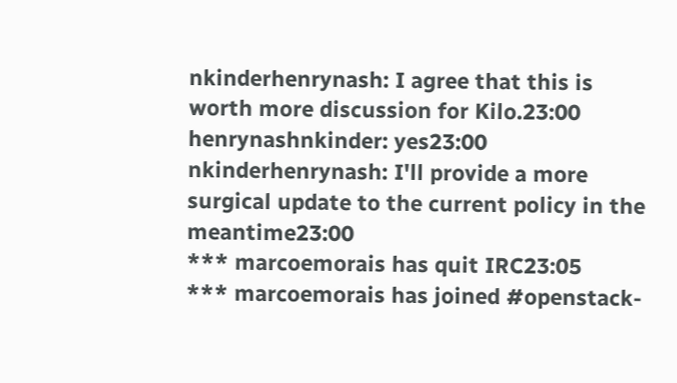nkinderhenrynash: I agree that this is worth more discussion for Kilo.23:00
henrynashnkinder: yes23:00
nkinderhenrynash: I'll provide a more surgical update to the current policy in the meantime23:00
*** marcoemorais has quit IRC23:05
*** marcoemorais has joined #openstack-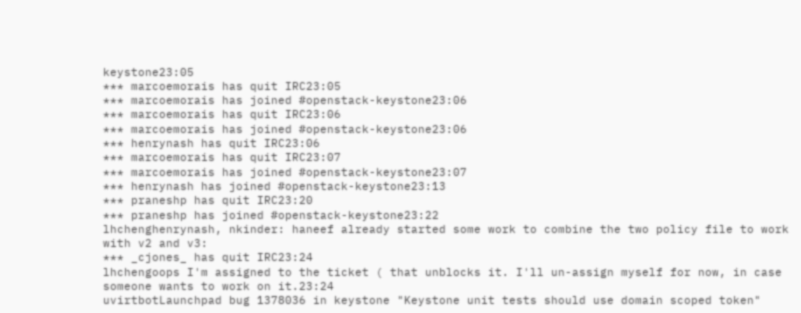keystone23:05
*** marcoemorais has quit IRC23:05
*** marcoemorais has joined #openstack-keystone23:06
*** marcoemorais has quit IRC23:06
*** marcoemorais has joined #openstack-keystone23:06
*** henrynash has quit IRC23:06
*** marcoemorais has quit IRC23:07
*** marcoemorais has joined #openstack-keystone23:07
*** henrynash has joined #openstack-keystone23:13
*** praneshp has quit IRC23:20
*** praneshp has joined #openstack-keystone23:22
lhchenghenrynash, nkinder: haneef already started some work to combine the two policy file to work with v2 and v3:
*** _cjones_ has quit IRC23:24
lhchengoops I'm assigned to the ticket ( that unblocks it. I'll un-assign myself for now, in case someone wants to work on it.23:24
uvirtbotLaunchpad bug 1378036 in keystone "Keystone unit tests should use domain scoped token"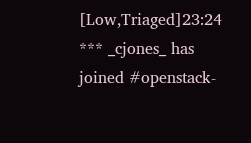[Low,Triaged]23:24
*** _cjones_ has joined #openstack-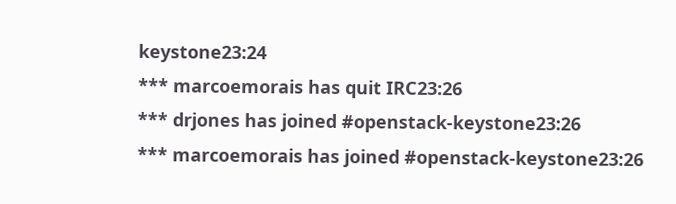keystone23:24
*** marcoemorais has quit IRC23:26
*** drjones has joined #openstack-keystone23:26
*** marcoemorais has joined #openstack-keystone23:26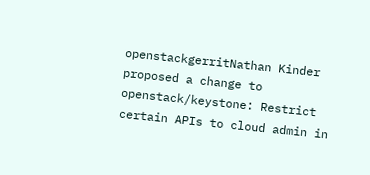openstackgerritNathan Kinder proposed a change to openstack/keystone: Restrict certain APIs to cloud admin in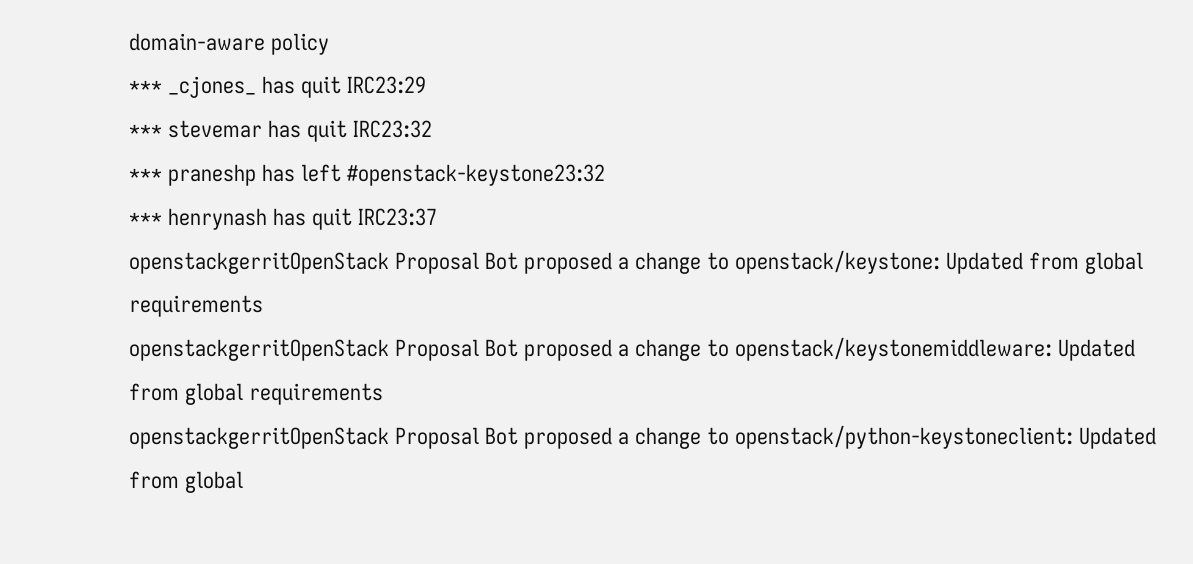domain-aware policy
*** _cjones_ has quit IRC23:29
*** stevemar has quit IRC23:32
*** praneshp has left #openstack-keystone23:32
*** henrynash has quit IRC23:37
openstackgerritOpenStack Proposal Bot proposed a change to openstack/keystone: Updated from global requirements
openstackgerritOpenStack Proposal Bot proposed a change to openstack/keystonemiddleware: Updated from global requirements
openstackgerritOpenStack Proposal Bot proposed a change to openstack/python-keystoneclient: Updated from global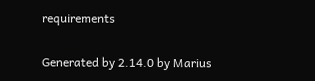requirements

Generated by 2.14.0 by Marius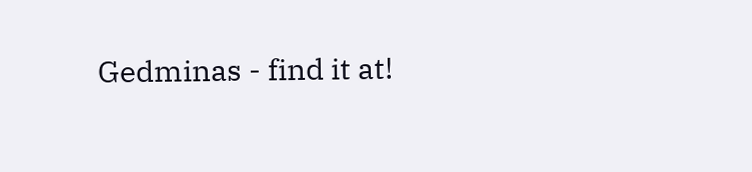Gedminas - find it at!